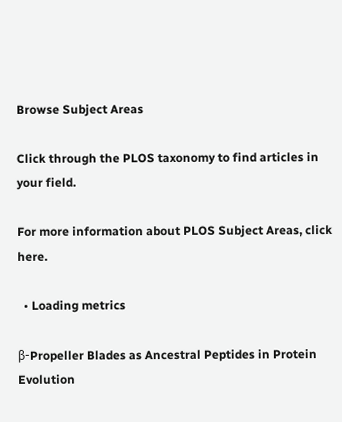Browse Subject Areas

Click through the PLOS taxonomy to find articles in your field.

For more information about PLOS Subject Areas, click here.

  • Loading metrics

β-Propeller Blades as Ancestral Peptides in Protein Evolution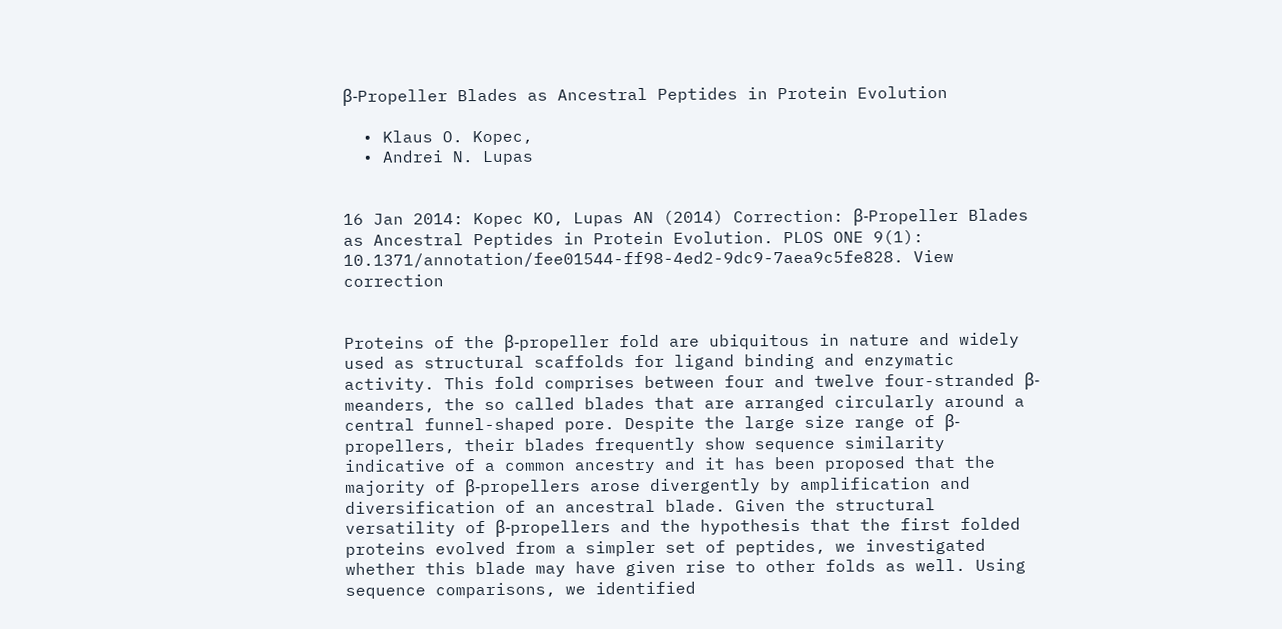β-Propeller Blades as Ancestral Peptides in Protein Evolution

  • Klaus O. Kopec,
  • Andrei N. Lupas


16 Jan 2014: Kopec KO, Lupas AN (2014) Correction: β-Propeller Blades as Ancestral Peptides in Protein Evolution. PLOS ONE 9(1): 10.1371/annotation/fee01544-ff98-4ed2-9dc9-7aea9c5fe828. View correction


Proteins of the β-propeller fold are ubiquitous in nature and widely used as structural scaffolds for ligand binding and enzymatic activity. This fold comprises between four and twelve four-stranded β-meanders, the so called blades that are arranged circularly around a central funnel-shaped pore. Despite the large size range of β-propellers, their blades frequently show sequence similarity indicative of a common ancestry and it has been proposed that the majority of β-propellers arose divergently by amplification and diversification of an ancestral blade. Given the structural versatility of β-propellers and the hypothesis that the first folded proteins evolved from a simpler set of peptides, we investigated whether this blade may have given rise to other folds as well. Using sequence comparisons, we identified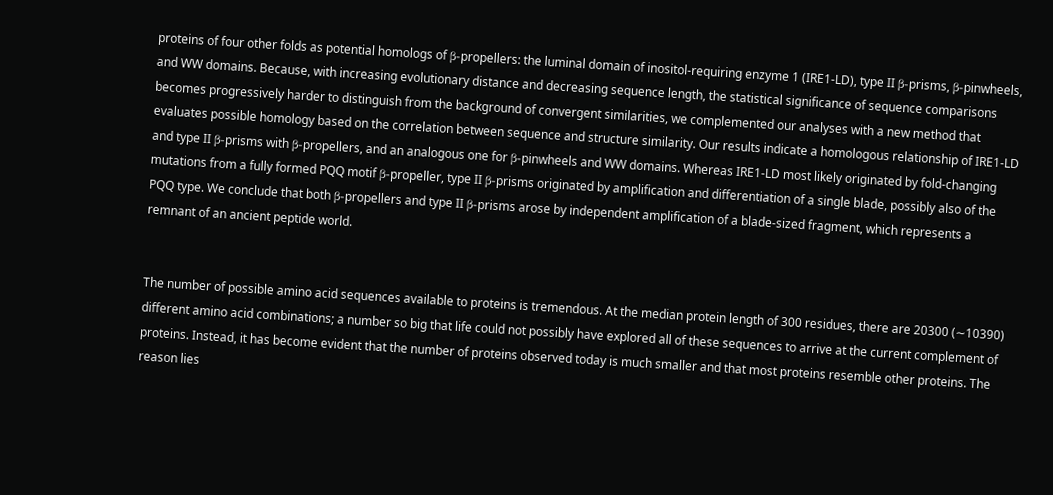proteins of four other folds as potential homologs of β-propellers: the luminal domain of inositol-requiring enzyme 1 (IRE1-LD), type II β-prisms, β-pinwheels, and WW domains. Because, with increasing evolutionary distance and decreasing sequence length, the statistical significance of sequence comparisons becomes progressively harder to distinguish from the background of convergent similarities, we complemented our analyses with a new method that evaluates possible homology based on the correlation between sequence and structure similarity. Our results indicate a homologous relationship of IRE1-LD and type II β-prisms with β-propellers, and an analogous one for β-pinwheels and WW domains. Whereas IRE1-LD most likely originated by fold-changing mutations from a fully formed PQQ motif β-propeller, type II β-prisms originated by amplification and differentiation of a single blade, possibly also of the PQQ type. We conclude that both β-propellers and type II β-prisms arose by independent amplification of a blade-sized fragment, which represents a remnant of an ancient peptide world.


The number of possible amino acid sequences available to proteins is tremendous. At the median protein length of 300 residues, there are 20300 (∼10390) different amino acid combinations; a number so big that life could not possibly have explored all of these sequences to arrive at the current complement of proteins. Instead, it has become evident that the number of proteins observed today is much smaller and that most proteins resemble other proteins. The reason lies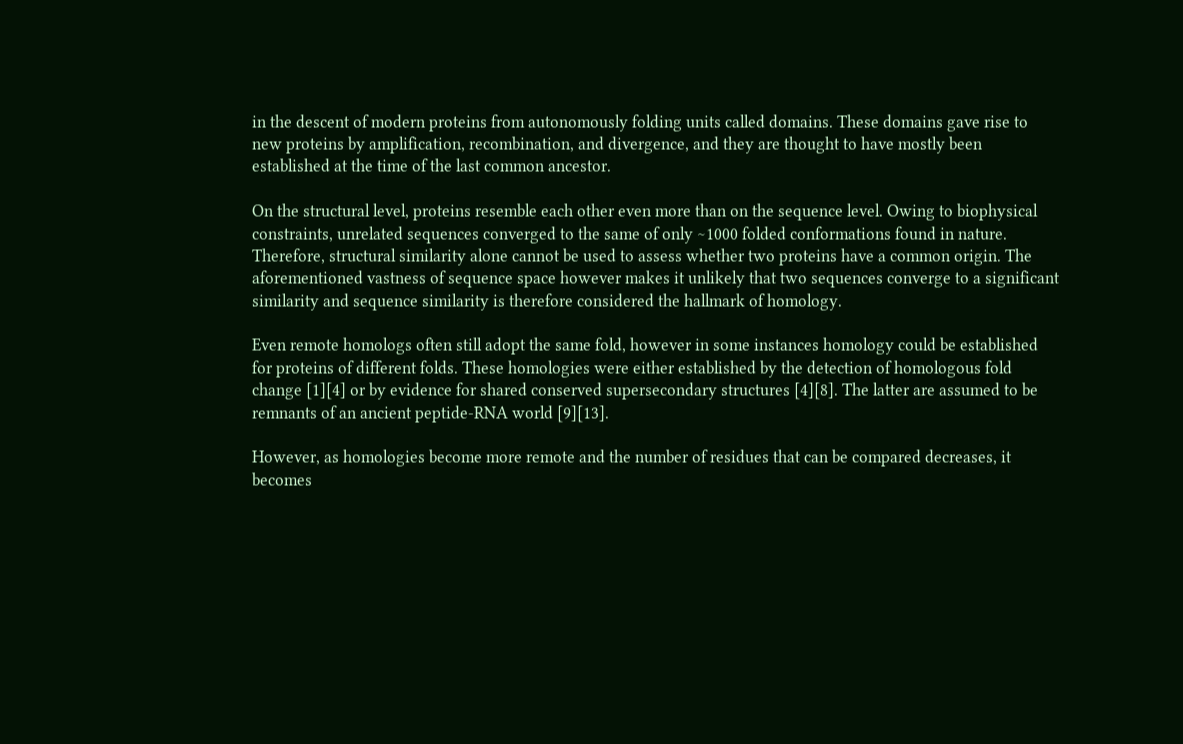in the descent of modern proteins from autonomously folding units called domains. These domains gave rise to new proteins by amplification, recombination, and divergence, and they are thought to have mostly been established at the time of the last common ancestor.

On the structural level, proteins resemble each other even more than on the sequence level. Owing to biophysical constraints, unrelated sequences converged to the same of only ∼1000 folded conformations found in nature. Therefore, structural similarity alone cannot be used to assess whether two proteins have a common origin. The aforementioned vastness of sequence space however makes it unlikely that two sequences converge to a significant similarity and sequence similarity is therefore considered the hallmark of homology.

Even remote homologs often still adopt the same fold, however in some instances homology could be established for proteins of different folds. These homologies were either established by the detection of homologous fold change [1][4] or by evidence for shared conserved supersecondary structures [4][8]. The latter are assumed to be remnants of an ancient peptide-RNA world [9][13].

However, as homologies become more remote and the number of residues that can be compared decreases, it becomes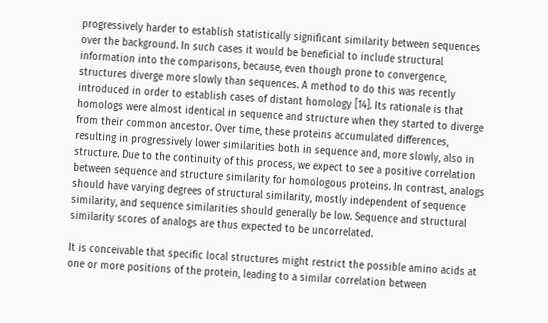progressively harder to establish statistically significant similarity between sequences over the background. In such cases it would be beneficial to include structural information into the comparisons, because, even though prone to convergence, structures diverge more slowly than sequences. A method to do this was recently introduced in order to establish cases of distant homology [14]. Its rationale is that homologs were almost identical in sequence and structure when they started to diverge from their common ancestor. Over time, these proteins accumulated differences, resulting in progressively lower similarities both in sequence and, more slowly, also in structure. Due to the continuity of this process, we expect to see a positive correlation between sequence and structure similarity for homologous proteins. In contrast, analogs should have varying degrees of structural similarity, mostly independent of sequence similarity, and sequence similarities should generally be low. Sequence and structural similarity scores of analogs are thus expected to be uncorrelated.

It is conceivable that specific local structures might restrict the possible amino acids at one or more positions of the protein, leading to a similar correlation between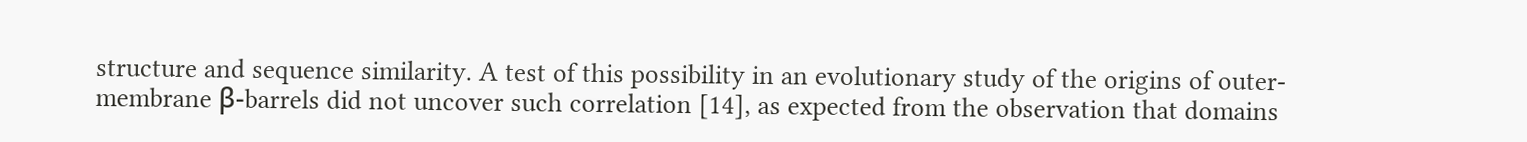structure and sequence similarity. A test of this possibility in an evolutionary study of the origins of outer-membrane β-barrels did not uncover such correlation [14], as expected from the observation that domains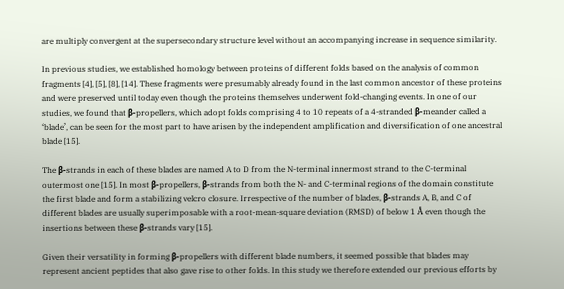are multiply convergent at the supersecondary structure level without an accompanying increase in sequence similarity.

In previous studies, we established homology between proteins of different folds based on the analysis of common fragments [4], [5], [8], [14]. These fragments were presumably already found in the last common ancestor of these proteins and were preserved until today even though the proteins themselves underwent fold-changing events. In one of our studies, we found that β-propellers, which adopt folds comprising 4 to 10 repeats of a 4-stranded β-meander called a ‘blade’, can be seen for the most part to have arisen by the independent amplification and diversification of one ancestral blade [15].

The β-strands in each of these blades are named A to D from the N-terminal innermost strand to the C-terminal outermost one [15]. In most β-propellers, β-strands from both the N- and C-terminal regions of the domain constitute the first blade and form a stabilizing velcro closure. Irrespective of the number of blades, β-strands A, B, and C of different blades are usually superimposable with a root-mean-square deviation (RMSD) of below 1 Å even though the insertions between these β-strands vary [15].

Given their versatility in forming β-propellers with different blade numbers, it seemed possible that blades may represent ancient peptides that also gave rise to other folds. In this study we therefore extended our previous efforts by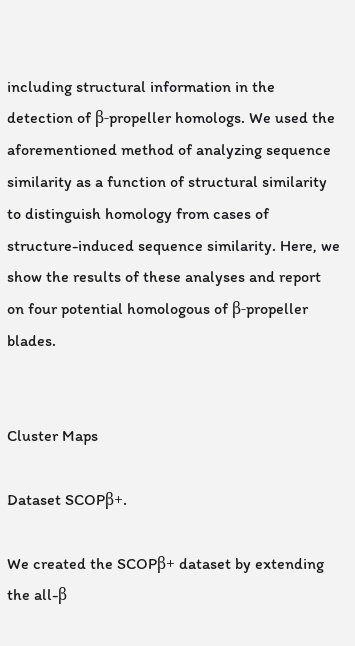including structural information in the detection of β-propeller homologs. We used the aforementioned method of analyzing sequence similarity as a function of structural similarity to distinguish homology from cases of structure-induced sequence similarity. Here, we show the results of these analyses and report on four potential homologous of β-propeller blades.


Cluster Maps

Dataset SCOPβ+.

We created the SCOPβ+ dataset by extending the all-β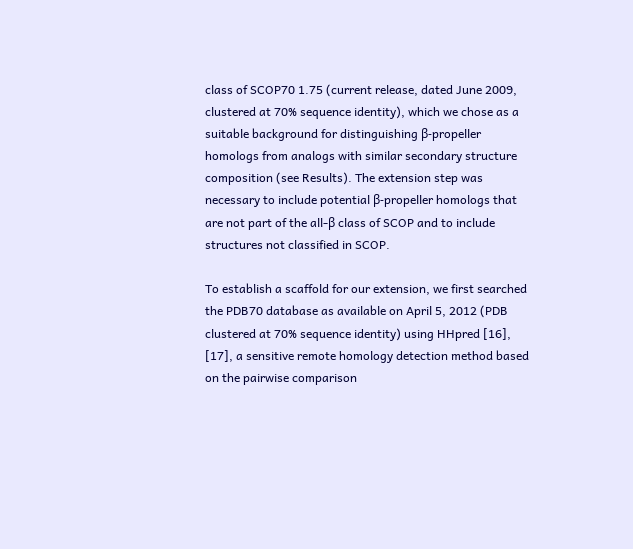class of SCOP70 1.75 (current release, dated June 2009, clustered at 70% sequence identity), which we chose as a suitable background for distinguishing β-propeller homologs from analogs with similar secondary structure composition (see Results). The extension step was necessary to include potential β-propeller homologs that are not part of the all-β class of SCOP and to include structures not classified in SCOP.

To establish a scaffold for our extension, we first searched the PDB70 database as available on April 5, 2012 (PDB clustered at 70% sequence identity) using HHpred [16], [17], a sensitive remote homology detection method based on the pairwise comparison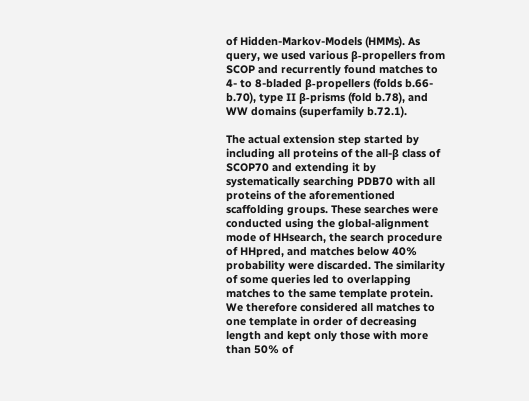of Hidden-Markov-Models (HMMs). As query, we used various β-propellers from SCOP and recurrently found matches to 4- to 8-bladed β-propellers (folds b.66-b.70), type II β-prisms (fold b.78), and WW domains (superfamily b.72.1).

The actual extension step started by including all proteins of the all-β class of SCOP70 and extending it by systematically searching PDB70 with all proteins of the aforementioned scaffolding groups. These searches were conducted using the global-alignment mode of HHsearch, the search procedure of HHpred, and matches below 40% probability were discarded. The similarity of some queries led to overlapping matches to the same template protein. We therefore considered all matches to one template in order of decreasing length and kept only those with more than 50% of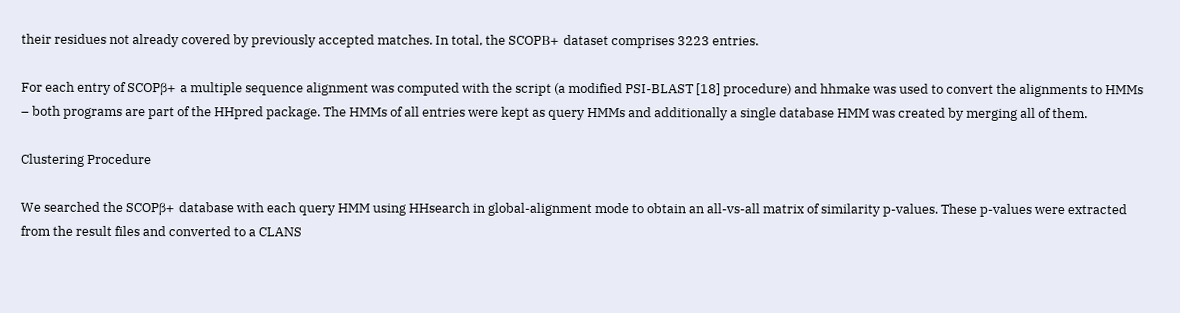their residues not already covered by previously accepted matches. In total, the SCOPΒ+ dataset comprises 3223 entries.

For each entry of SCOPβ+ a multiple sequence alignment was computed with the script (a modified PSI-BLAST [18] procedure) and hhmake was used to convert the alignments to HMMs – both programs are part of the HHpred package. The HMMs of all entries were kept as query HMMs and additionally a single database HMM was created by merging all of them.

Clustering Procedure

We searched the SCOPβ+ database with each query HMM using HHsearch in global-alignment mode to obtain an all-vs-all matrix of similarity p-values. These p-values were extracted from the result files and converted to a CLANS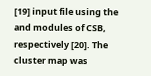[19] input file using the and modules of CSB, respectively [20]. The cluster map was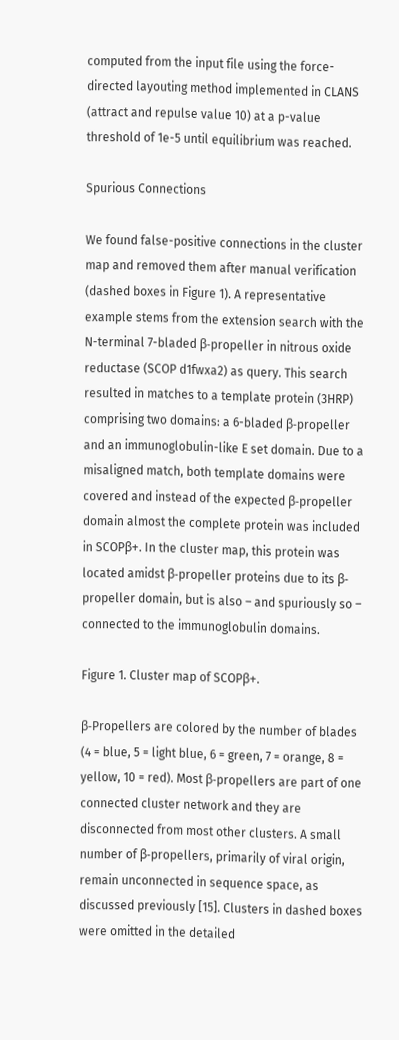computed from the input file using the force-directed layouting method implemented in CLANS (attract and repulse value 10) at a p-value threshold of 1e-5 until equilibrium was reached.

Spurious Connections

We found false-positive connections in the cluster map and removed them after manual verification (dashed boxes in Figure 1). A representative example stems from the extension search with the N-terminal 7-bladed β-propeller in nitrous oxide reductase (SCOP d1fwxa2) as query. This search resulted in matches to a template protein (3HRP) comprising two domains: a 6-bladed β-propeller and an immunoglobulin-like E set domain. Due to a misaligned match, both template domains were covered and instead of the expected β-propeller domain almost the complete protein was included in SCOPβ+. In the cluster map, this protein was located amidst β-propeller proteins due to its β-propeller domain, but is also – and spuriously so – connected to the immunoglobulin domains.

Figure 1. Cluster map of SCOPβ+.

β-Propellers are colored by the number of blades (4 = blue, 5 = light blue, 6 = green, 7 = orange, 8 = yellow, 10 = red). Most β-propellers are part of one connected cluster network and they are disconnected from most other clusters. A small number of β-propellers, primarily of viral origin, remain unconnected in sequence space, as discussed previously [15]. Clusters in dashed boxes were omitted in the detailed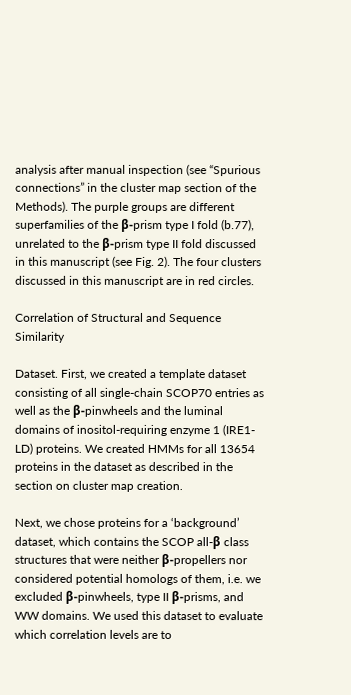analysis after manual inspection (see “Spurious connections” in the cluster map section of the Methods). The purple groups are different superfamilies of the β-prism type I fold (b.77), unrelated to the β-prism type II fold discussed in this manuscript (see Fig. 2). The four clusters discussed in this manuscript are in red circles.

Correlation of Structural and Sequence Similarity

Dataset. First, we created a template dataset consisting of all single-chain SCOP70 entries as well as the β-pinwheels and the luminal domains of inositol-requiring enzyme 1 (IRE1-LD) proteins. We created HMMs for all 13654 proteins in the dataset as described in the section on cluster map creation.

Next, we chose proteins for a ‘background’ dataset, which contains the SCOP all-β class structures that were neither β-propellers nor considered potential homologs of them, i.e. we excluded β-pinwheels, type II β-prisms, and WW domains. We used this dataset to evaluate which correlation levels are to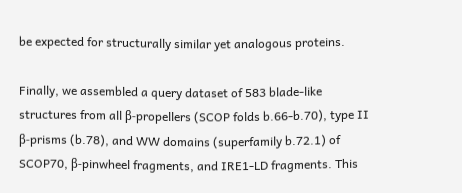be expected for structurally similar yet analogous proteins.

Finally, we assembled a query dataset of 583 blade-like structures from all β-propellers (SCOP folds b.66-b.70), type II β-prisms (b.78), and WW domains (superfamily b.72.1) of SCOP70, β-pinwheel fragments, and IRE1-LD fragments. This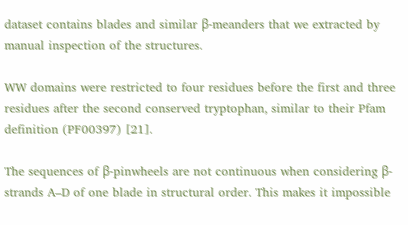dataset contains blades and similar β-meanders that we extracted by manual inspection of the structures.

WW domains were restricted to four residues before the first and three residues after the second conserved tryptophan, similar to their Pfam definition (PF00397) [21].

The sequences of β-pinwheels are not continuous when considering β-strands A–D of one blade in structural order. This makes it impossible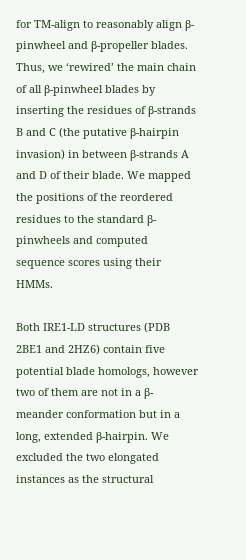for TM-align to reasonably align β-pinwheel and β-propeller blades. Thus, we ‘rewired’ the main chain of all β-pinwheel blades by inserting the residues of β-strands B and C (the putative β-hairpin invasion) in between β-strands A and D of their blade. We mapped the positions of the reordered residues to the standard β-pinwheels and computed sequence scores using their HMMs.

Both IRE1-LD structures (PDB 2BE1 and 2HZ6) contain five potential blade homologs, however two of them are not in a β-meander conformation but in a long, extended β-hairpin. We excluded the two elongated instances as the structural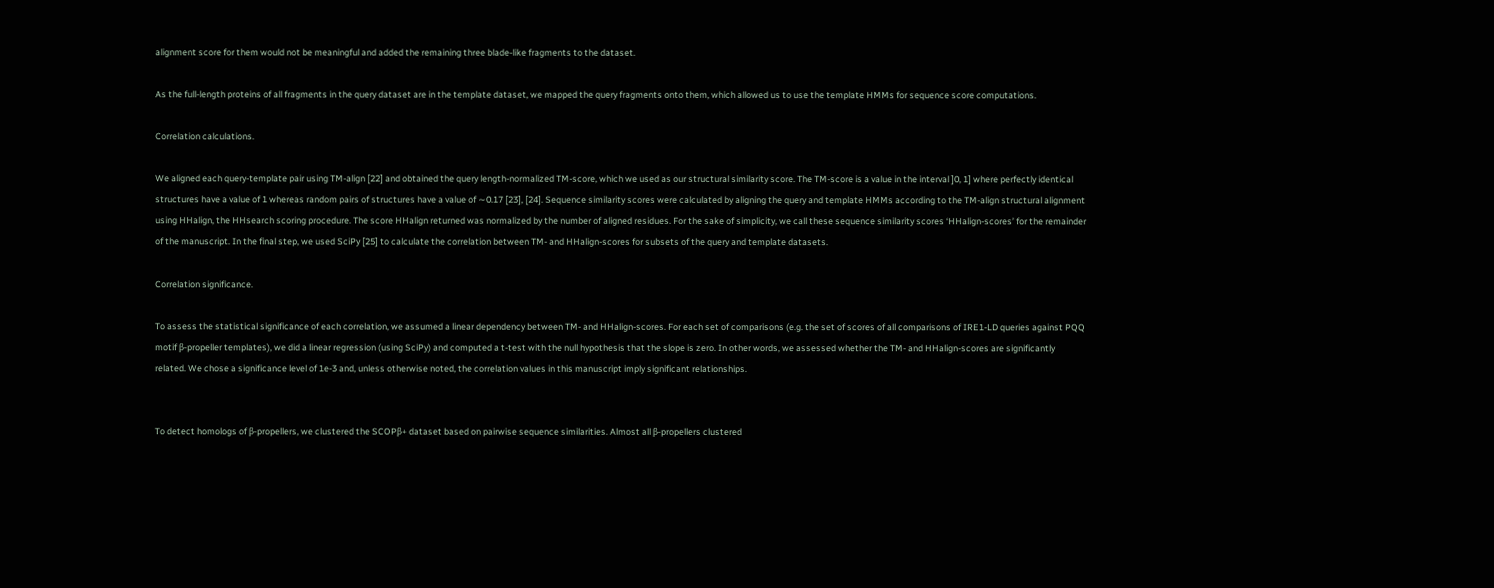alignment score for them would not be meaningful and added the remaining three blade-like fragments to the dataset.

As the full-length proteins of all fragments in the query dataset are in the template dataset, we mapped the query fragments onto them, which allowed us to use the template HMMs for sequence score computations.

Correlation calculations.

We aligned each query-template pair using TM-align [22] and obtained the query length-normalized TM-score, which we used as our structural similarity score. The TM-score is a value in the interval ]0, 1] where perfectly identical structures have a value of 1 whereas random pairs of structures have a value of ∼0.17 [23], [24]. Sequence similarity scores were calculated by aligning the query and template HMMs according to the TM-align structural alignment using HHalign, the HHsearch scoring procedure. The score HHalign returned was normalized by the number of aligned residues. For the sake of simplicity, we call these sequence similarity scores ‘HHalign-scores’ for the remainder of the manuscript. In the final step, we used SciPy [25] to calculate the correlation between TM- and HHalign-scores for subsets of the query and template datasets.

Correlation significance.

To assess the statistical significance of each correlation, we assumed a linear dependency between TM- and HHalign-scores. For each set of comparisons (e.g. the set of scores of all comparisons of IRE1-LD queries against PQQ motif β-propeller templates), we did a linear regression (using SciPy) and computed a t-test with the null hypothesis that the slope is zero. In other words, we assessed whether the TM- and HHalign-scores are significantly related. We chose a significance level of 1e-3 and, unless otherwise noted, the correlation values in this manuscript imply significant relationships.


To detect homologs of β-propellers, we clustered the SCOPβ+ dataset based on pairwise sequence similarities. Almost all β-propellers clustered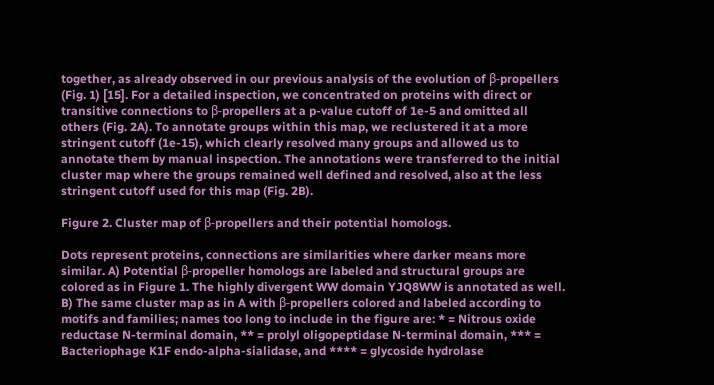together, as already observed in our previous analysis of the evolution of β-propellers (Fig. 1) [15]. For a detailed inspection, we concentrated on proteins with direct or transitive connections to β-propellers at a p-value cutoff of 1e-5 and omitted all others (Fig. 2A). To annotate groups within this map, we reclustered it at a more stringent cutoff (1e-15), which clearly resolved many groups and allowed us to annotate them by manual inspection. The annotations were transferred to the initial cluster map where the groups remained well defined and resolved, also at the less stringent cutoff used for this map (Fig. 2B).

Figure 2. Cluster map of β-propellers and their potential homologs.

Dots represent proteins, connections are similarities where darker means more similar. A) Potential β-propeller homologs are labeled and structural groups are colored as in Figure 1. The highly divergent WW domain YJQ8WW is annotated as well. B) The same cluster map as in A with β-propellers colored and labeled according to motifs and families; names too long to include in the figure are: * = Nitrous oxide reductase N-terminal domain, ** = prolyl oligopeptidase N-terminal domain, *** = Bacteriophage K1F endo-alpha-sialidase, and **** = glycoside hydrolase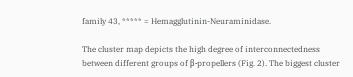family 43, ***** = Hemagglutinin-Neuraminidase.

The cluster map depicts the high degree of interconnectedness between different groups of β-propellers (Fig. 2). The biggest cluster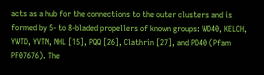acts as a hub for the connections to the outer clusters and is formed by 5- to 8-bladed propellers of known groups: WD40, KELCH, YWTD, YVTN, NHL [15], PQQ [26], Clathrin [27], and PD40 (Pfam PF07676). The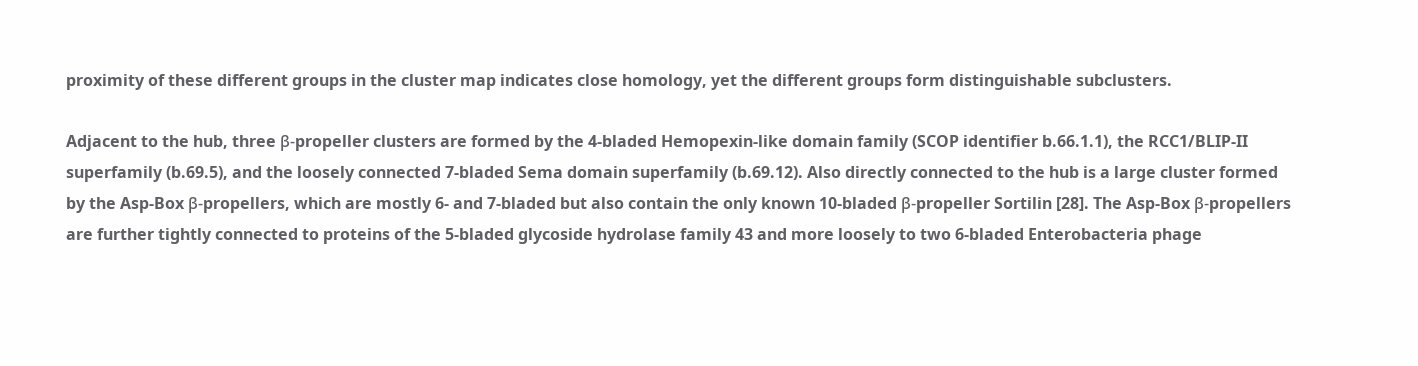proximity of these different groups in the cluster map indicates close homology, yet the different groups form distinguishable subclusters.

Adjacent to the hub, three β-propeller clusters are formed by the 4-bladed Hemopexin-like domain family (SCOP identifier b.66.1.1), the RCC1/BLIP-II superfamily (b.69.5), and the loosely connected 7-bladed Sema domain superfamily (b.69.12). Also directly connected to the hub is a large cluster formed by the Asp-Box β-propellers, which are mostly 6- and 7-bladed but also contain the only known 10-bladed β-propeller Sortilin [28]. The Asp-Box β-propellers are further tightly connected to proteins of the 5-bladed glycoside hydrolase family 43 and more loosely to two 6-bladed Enterobacteria phage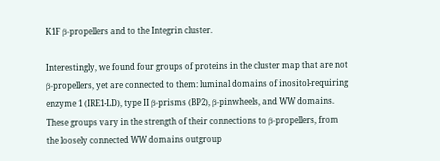K1F β-propellers and to the Integrin cluster.

Interestingly, we found four groups of proteins in the cluster map that are not β-propellers, yet are connected to them: luminal domains of inositol-requiring enzyme 1 (IRE1-LD), type II β-prisms (BP2), β-pinwheels, and WW domains. These groups vary in the strength of their connections to β-propellers, from the loosely connected WW domains outgroup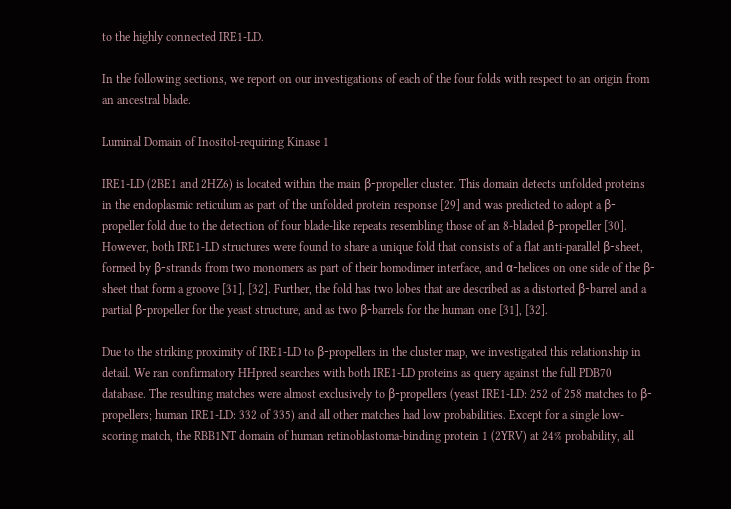to the highly connected IRE1-LD.

In the following sections, we report on our investigations of each of the four folds with respect to an origin from an ancestral blade.

Luminal Domain of Inositol-requiring Kinase 1

IRE1-LD (2BE1 and 2HZ6) is located within the main β-propeller cluster. This domain detects unfolded proteins in the endoplasmic reticulum as part of the unfolded protein response [29] and was predicted to adopt a β-propeller fold due to the detection of four blade-like repeats resembling those of an 8-bladed β-propeller [30]. However, both IRE1-LD structures were found to share a unique fold that consists of a flat anti-parallel β-sheet, formed by β-strands from two monomers as part of their homodimer interface, and α-helices on one side of the β-sheet that form a groove [31], [32]. Further, the fold has two lobes that are described as a distorted β-barrel and a partial β-propeller for the yeast structure, and as two β-barrels for the human one [31], [32].

Due to the striking proximity of IRE1-LD to β-propellers in the cluster map, we investigated this relationship in detail. We ran confirmatory HHpred searches with both IRE1-LD proteins as query against the full PDB70 database. The resulting matches were almost exclusively to β-propellers (yeast IRE1-LD: 252 of 258 matches to β-propellers; human IRE1-LD: 332 of 335) and all other matches had low probabilities. Except for a single low-scoring match, the RBB1NT domain of human retinoblastoma-binding protein 1 (2YRV) at 24% probability, all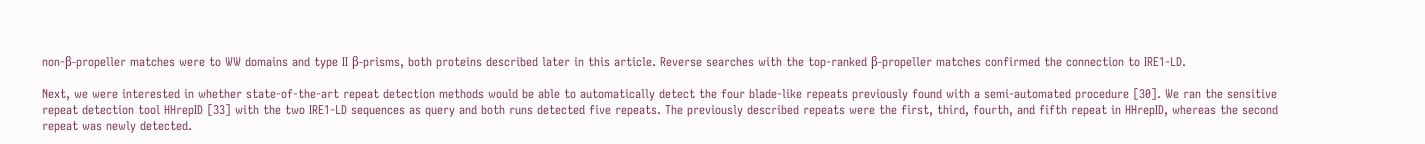non-β-propeller matches were to WW domains and type II β-prisms, both proteins described later in this article. Reverse searches with the top-ranked β-propeller matches confirmed the connection to IRE1-LD.

Next, we were interested in whether state-of-the-art repeat detection methods would be able to automatically detect the four blade-like repeats previously found with a semi-automated procedure [30]. We ran the sensitive repeat detection tool HHrepID [33] with the two IRE1-LD sequences as query and both runs detected five repeats. The previously described repeats were the first, third, fourth, and fifth repeat in HHrepID, whereas the second repeat was newly detected.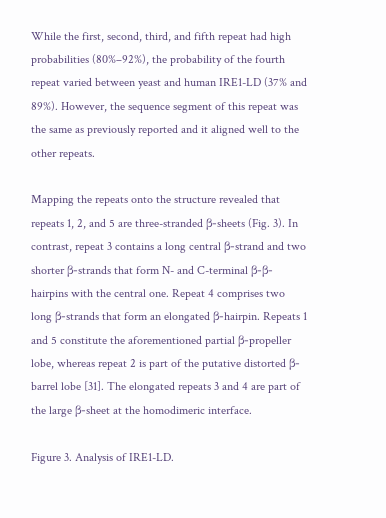While the first, second, third, and fifth repeat had high probabilities (80%–92%), the probability of the fourth repeat varied between yeast and human IRE1-LD (37% and 89%). However, the sequence segment of this repeat was the same as previously reported and it aligned well to the other repeats.

Mapping the repeats onto the structure revealed that repeats 1, 2, and 5 are three-stranded β-sheets (Fig. 3). In contrast, repeat 3 contains a long central β-strand and two shorter β-strands that form N- and C-terminal β-β-hairpins with the central one. Repeat 4 comprises two long β-strands that form an elongated β-hairpin. Repeats 1 and 5 constitute the aforementioned partial β-propeller lobe, whereas repeat 2 is part of the putative distorted β-barrel lobe [31]. The elongated repeats 3 and 4 are part of the large β-sheet at the homodimeric interface.

Figure 3. Analysis of IRE1-LD.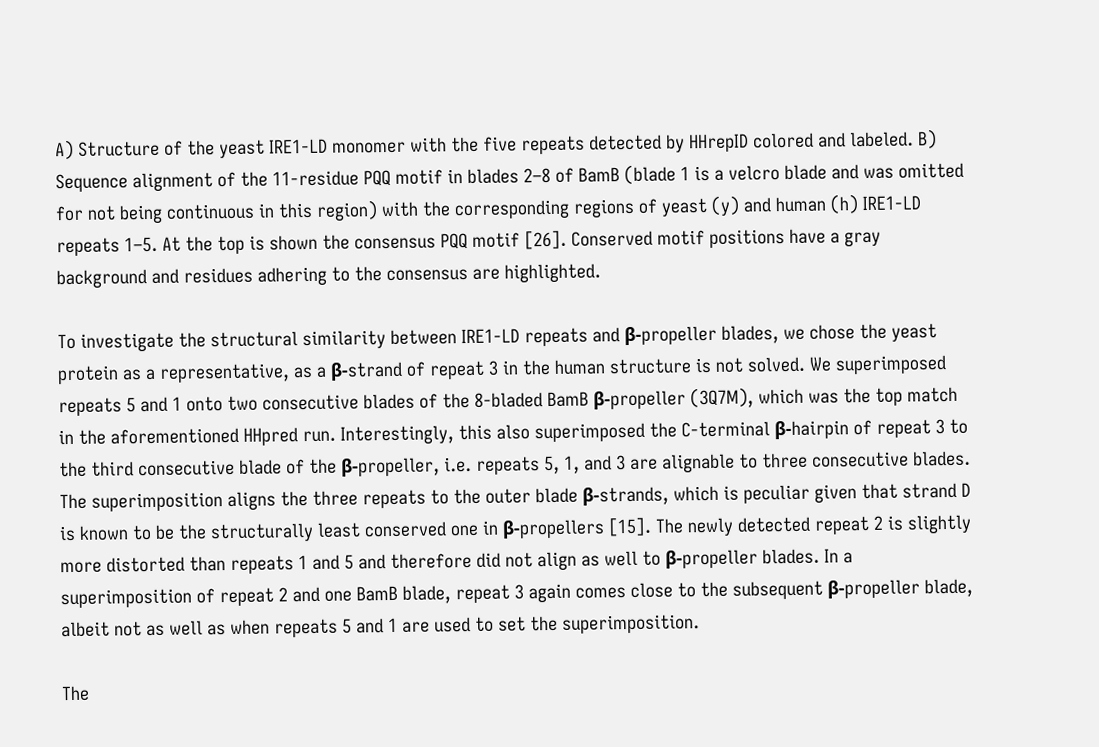A) Structure of the yeast IRE1-LD monomer with the five repeats detected by HHrepID colored and labeled. B) Sequence alignment of the 11-residue PQQ motif in blades 2–8 of BamB (blade 1 is a velcro blade and was omitted for not being continuous in this region) with the corresponding regions of yeast (y) and human (h) IRE1-LD repeats 1–5. At the top is shown the consensus PQQ motif [26]. Conserved motif positions have a gray background and residues adhering to the consensus are highlighted.

To investigate the structural similarity between IRE1-LD repeats and β-propeller blades, we chose the yeast protein as a representative, as a β-strand of repeat 3 in the human structure is not solved. We superimposed repeats 5 and 1 onto two consecutive blades of the 8-bladed BamB β-propeller (3Q7M), which was the top match in the aforementioned HHpred run. Interestingly, this also superimposed the C-terminal β-hairpin of repeat 3 to the third consecutive blade of the β-propeller, i.e. repeats 5, 1, and 3 are alignable to three consecutive blades. The superimposition aligns the three repeats to the outer blade β-strands, which is peculiar given that strand D is known to be the structurally least conserved one in β-propellers [15]. The newly detected repeat 2 is slightly more distorted than repeats 1 and 5 and therefore did not align as well to β-propeller blades. In a superimposition of repeat 2 and one BamB blade, repeat 3 again comes close to the subsequent β-propeller blade, albeit not as well as when repeats 5 and 1 are used to set the superimposition.

The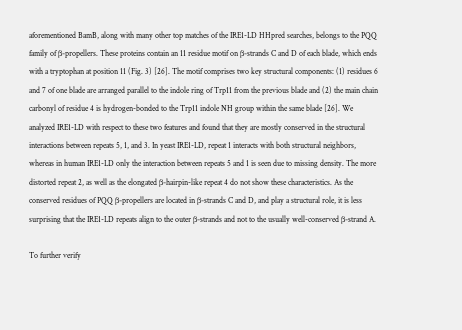aforementioned BamB, along with many other top matches of the IRE1-LD HHpred searches, belongs to the PQQ family of β-propellers. These proteins contain an 11 residue motif on β-strands C and D of each blade, which ends with a tryptophan at position 11 (Fig. 3) [26]. The motif comprises two key structural components: (1) residues 6 and 7 of one blade are arranged parallel to the indole ring of Trp11 from the previous blade and (2) the main chain carbonyl of residue 4 is hydrogen-bonded to the Trp11 indole NH group within the same blade [26]. We analyzed IRE1-LD with respect to these two features and found that they are mostly conserved in the structural interactions between repeats 5, 1, and 3. In yeast IRE1-LD, repeat 1 interacts with both structural neighbors, whereas in human IRE1-LD only the interaction between repeats 5 and 1 is seen due to missing density. The more distorted repeat 2, as well as the elongated β-hairpin-like repeat 4 do not show these characteristics. As the conserved residues of PQQ β-propellers are located in β-strands C and D, and play a structural role, it is less surprising that the IRE1-LD repeats align to the outer β-strands and not to the usually well-conserved β-strand A.

To further verify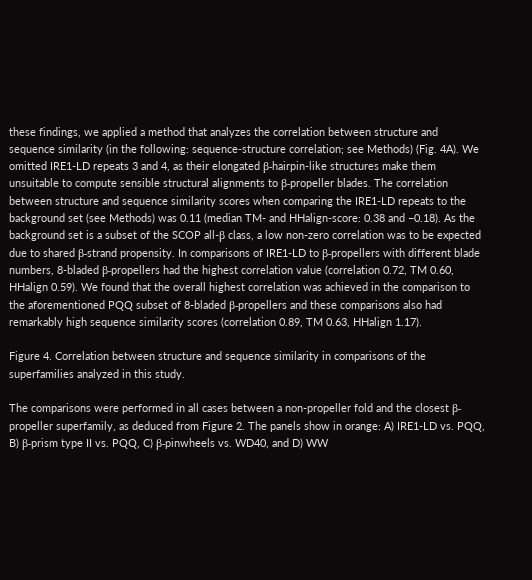these findings, we applied a method that analyzes the correlation between structure and sequence similarity (in the following: sequence-structure correlation; see Methods) (Fig. 4A). We omitted IRE1-LD repeats 3 and 4, as their elongated β-hairpin-like structures make them unsuitable to compute sensible structural alignments to β-propeller blades. The correlation between structure and sequence similarity scores when comparing the IRE1-LD repeats to the background set (see Methods) was 0.11 (median TM- and HHalign-score: 0.38 and −0.18). As the background set is a subset of the SCOP all-β class, a low non-zero correlation was to be expected due to shared β-strand propensity. In comparisons of IRE1-LD to β-propellers with different blade numbers, 8-bladed β-propellers had the highest correlation value (correlation 0.72, TM 0.60, HHalign 0.59). We found that the overall highest correlation was achieved in the comparison to the aforementioned PQQ subset of 8-bladed β-propellers and these comparisons also had remarkably high sequence similarity scores (correlation 0.89, TM 0.63, HHalign 1.17).

Figure 4. Correlation between structure and sequence similarity in comparisons of the superfamilies analyzed in this study.

The comparisons were performed in all cases between a non-propeller fold and the closest β-propeller superfamily, as deduced from Figure 2. The panels show in orange: A) IRE1-LD vs. PQQ, B) β-prism type II vs. PQQ, C) β-pinwheels vs. WD40, and D) WW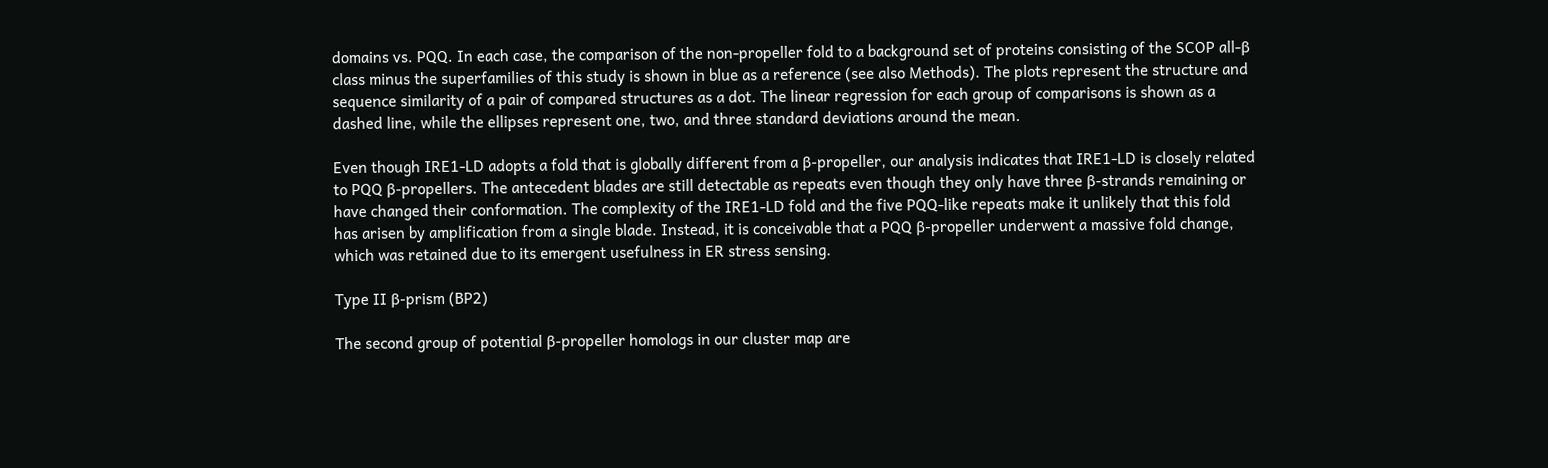domains vs. PQQ. In each case, the comparison of the non-propeller fold to a background set of proteins consisting of the SCOP all-β class minus the superfamilies of this study is shown in blue as a reference (see also Methods). The plots represent the structure and sequence similarity of a pair of compared structures as a dot. The linear regression for each group of comparisons is shown as a dashed line, while the ellipses represent one, two, and three standard deviations around the mean.

Even though IRE1-LD adopts a fold that is globally different from a β-propeller, our analysis indicates that IRE1-LD is closely related to PQQ β-propellers. The antecedent blades are still detectable as repeats even though they only have three β-strands remaining or have changed their conformation. The complexity of the IRE1-LD fold and the five PQQ-like repeats make it unlikely that this fold has arisen by amplification from a single blade. Instead, it is conceivable that a PQQ β-propeller underwent a massive fold change, which was retained due to its emergent usefulness in ER stress sensing.

Type II β-prism (BP2)

The second group of potential β-propeller homologs in our cluster map are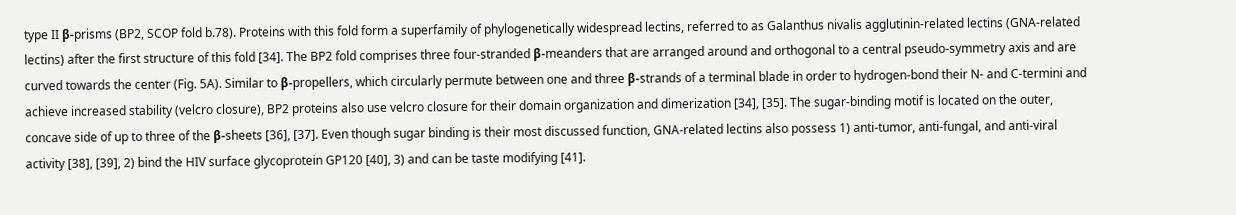type II β-prisms (BP2, SCOP fold b.78). Proteins with this fold form a superfamily of phylogenetically widespread lectins, referred to as Galanthus nivalis agglutinin-related lectins (GNA-related lectins) after the first structure of this fold [34]. The BP2 fold comprises three four-stranded β-meanders that are arranged around and orthogonal to a central pseudo-symmetry axis and are curved towards the center (Fig. 5A). Similar to β-propellers, which circularly permute between one and three β-strands of a terminal blade in order to hydrogen-bond their N- and C-termini and achieve increased stability (velcro closure), BP2 proteins also use velcro closure for their domain organization and dimerization [34], [35]. The sugar-binding motif is located on the outer, concave side of up to three of the β-sheets [36], [37]. Even though sugar binding is their most discussed function, GNA-related lectins also possess 1) anti-tumor, anti-fungal, and anti-viral activity [38], [39], 2) bind the HIV surface glycoprotein GP120 [40], 3) and can be taste modifying [41].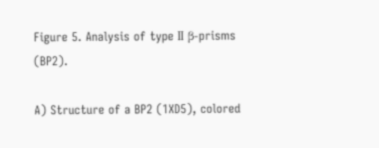Figure 5. Analysis of type II β-prisms (BP2).

A) Structure of a BP2 (1XD5), colored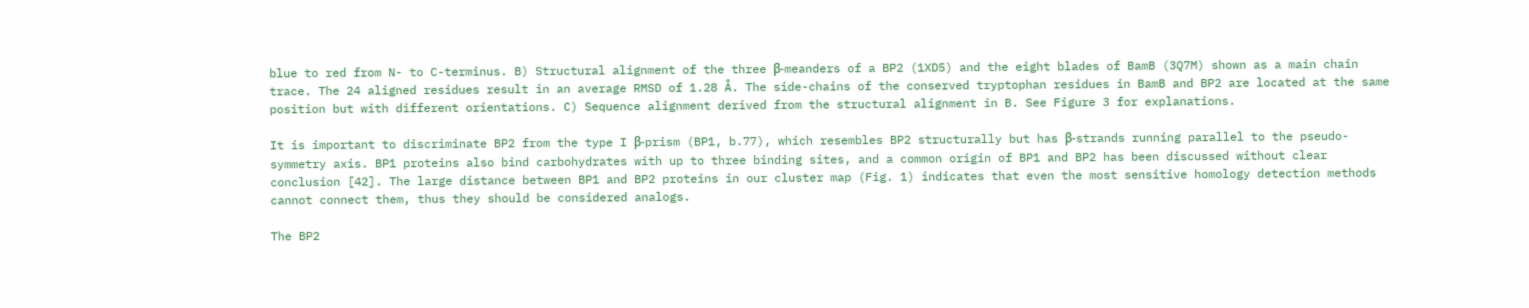blue to red from N- to C-terminus. B) Structural alignment of the three β-meanders of a BP2 (1XD5) and the eight blades of BamB (3Q7M) shown as a main chain trace. The 24 aligned residues result in an average RMSD of 1.28 Å. The side-chains of the conserved tryptophan residues in BamB and BP2 are located at the same position but with different orientations. C) Sequence alignment derived from the structural alignment in B. See Figure 3 for explanations.

It is important to discriminate BP2 from the type I β-prism (BP1, b.77), which resembles BP2 structurally but has β-strands running parallel to the pseudo-symmetry axis. BP1 proteins also bind carbohydrates with up to three binding sites, and a common origin of BP1 and BP2 has been discussed without clear conclusion [42]. The large distance between BP1 and BP2 proteins in our cluster map (Fig. 1) indicates that even the most sensitive homology detection methods cannot connect them, thus they should be considered analogs.

The BP2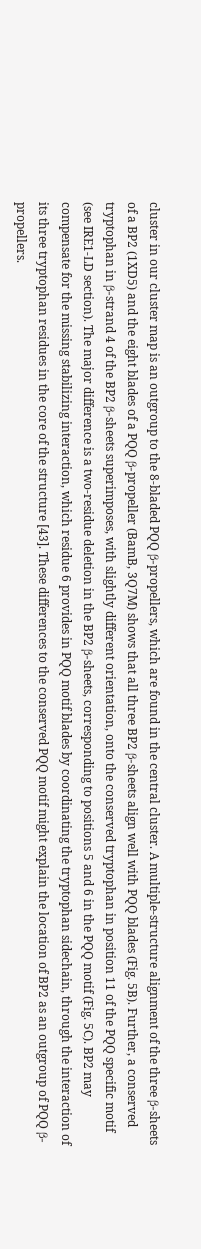cluster in our cluster map is an outgroup to the 8-bladed PQQ β-propellers, which are found in the central cluster. A multiple-structure alignment of the three β-sheets of a BP2 (1XD5) and the eight blades of a PQQ β-propeller (BamB, 3Q7M) shows that all three BP2 β-sheets align well with PQQ blades (Fig. 5B). Further, a conserved tryptophan in β-strand 4 of the BP2 β-sheets superimposes, with slightly different orientation, onto the conserved tryptophan in position 11 of the PQQ specific motif (see IRE1-LD section). The major difference is a two-residue deletion in the BP2 β-sheets, corresponding to positions 5 and 6 in the PQQ motif (Fig. 5C). BP2 may compensate for the missing stabilizing interaction, which residue 6 provides in PQQ motif blades by coordinating the tryptophan sidechain, through the interaction of its three tryptophan residues in the core of the structure [43]. These differences to the conserved PQQ motif might explain the location of BP2 as an outgroup of PQQ β-propellers.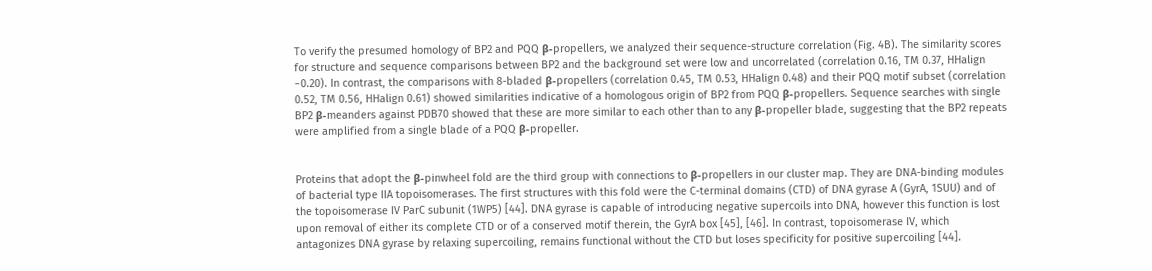To verify the presumed homology of BP2 and PQQ β-propellers, we analyzed their sequence-structure correlation (Fig. 4B). The similarity scores for structure and sequence comparisons between BP2 and the background set were low and uncorrelated (correlation 0.16, TM 0.37, HHalign −0.20). In contrast, the comparisons with 8-bladed β-propellers (correlation 0.45, TM 0.53, HHalign 0.48) and their PQQ motif subset (correlation 0.52, TM 0.56, HHalign 0.61) showed similarities indicative of a homologous origin of BP2 from PQQ β-propellers. Sequence searches with single BP2 β-meanders against PDB70 showed that these are more similar to each other than to any β-propeller blade, suggesting that the BP2 repeats were amplified from a single blade of a PQQ β-propeller.


Proteins that adopt the β-pinwheel fold are the third group with connections to β-propellers in our cluster map. They are DNA-binding modules of bacterial type IIA topoisomerases. The first structures with this fold were the C-terminal domains (CTD) of DNA gyrase A (GyrA, 1SUU) and of the topoisomerase IV ParC subunit (1WP5) [44]. DNA gyrase is capable of introducing negative supercoils into DNA, however this function is lost upon removal of either its complete CTD or of a conserved motif therein, the GyrA box [45], [46]. In contrast, topoisomerase IV, which antagonizes DNA gyrase by relaxing supercoiling, remains functional without the CTD but loses specificity for positive supercoiling [44].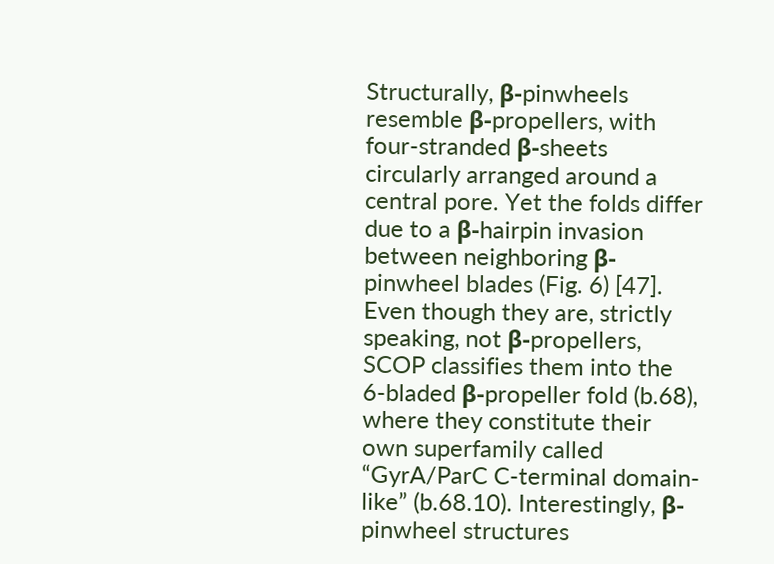Structurally, β-pinwheels resemble β-propellers, with four-stranded β-sheets circularly arranged around a central pore. Yet the folds differ due to a β-hairpin invasion between neighboring β-pinwheel blades (Fig. 6) [47]. Even though they are, strictly speaking, not β-propellers, SCOP classifies them into the 6-bladed β-propeller fold (b.68), where they constitute their own superfamily called “GyrA/ParC C-terminal domain-like” (b.68.10). Interestingly, β-pinwheel structures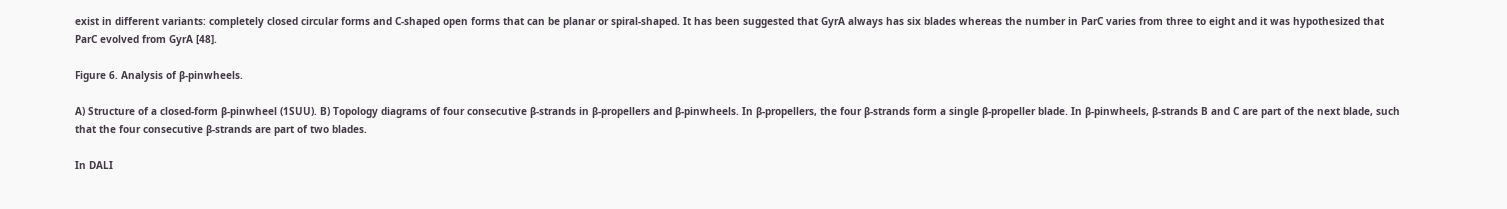exist in different variants: completely closed circular forms and C-shaped open forms that can be planar or spiral-shaped. It has been suggested that GyrA always has six blades whereas the number in ParC varies from three to eight and it was hypothesized that ParC evolved from GyrA [48].

Figure 6. Analysis of β-pinwheels.

A) Structure of a closed-form β-pinwheel (1SUU). B) Topology diagrams of four consecutive β-strands in β-propellers and β-pinwheels. In β-propellers, the four β-strands form a single β-propeller blade. In β-pinwheels, β-strands B and C are part of the next blade, such that the four consecutive β-strands are part of two blades.

In DALI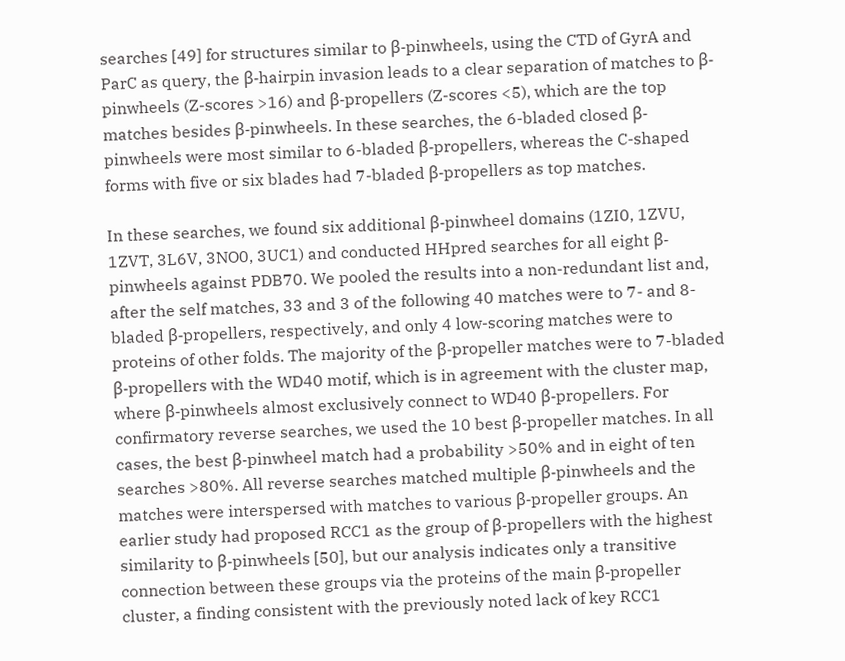searches [49] for structures similar to β-pinwheels, using the CTD of GyrA and ParC as query, the β-hairpin invasion leads to a clear separation of matches to β-pinwheels (Z-scores >16) and β-propellers (Z-scores <5), which are the top matches besides β-pinwheels. In these searches, the 6-bladed closed β-pinwheels were most similar to 6-bladed β-propellers, whereas the C-shaped forms with five or six blades had 7-bladed β-propellers as top matches.

In these searches, we found six additional β-pinwheel domains (1ZI0, 1ZVU, 1ZVT, 3L6V, 3NO0, 3UC1) and conducted HHpred searches for all eight β-pinwheels against PDB70. We pooled the results into a non-redundant list and, after the self matches, 33 and 3 of the following 40 matches were to 7- and 8-bladed β-propellers, respectively, and only 4 low-scoring matches were to proteins of other folds. The majority of the β-propeller matches were to 7-bladed β-propellers with the WD40 motif, which is in agreement with the cluster map, where β-pinwheels almost exclusively connect to WD40 β-propellers. For confirmatory reverse searches, we used the 10 best β-propeller matches. In all cases, the best β-pinwheel match had a probability >50% and in eight of ten searches >80%. All reverse searches matched multiple β-pinwheels and the matches were interspersed with matches to various β-propeller groups. An earlier study had proposed RCC1 as the group of β-propellers with the highest similarity to β-pinwheels [50], but our analysis indicates only a transitive connection between these groups via the proteins of the main β-propeller cluster, a finding consistent with the previously noted lack of key RCC1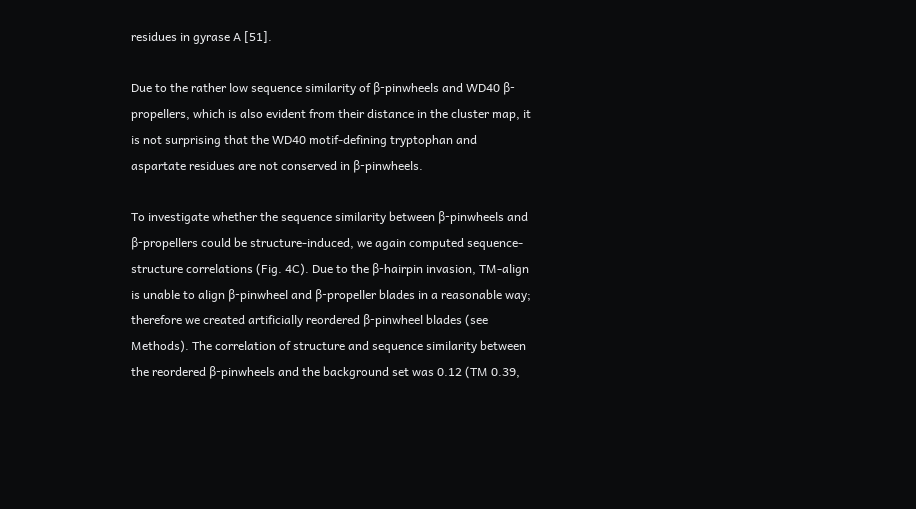residues in gyrase A [51].

Due to the rather low sequence similarity of β-pinwheels and WD40 β-propellers, which is also evident from their distance in the cluster map, it is not surprising that the WD40 motif-defining tryptophan and aspartate residues are not conserved in β-pinwheels.

To investigate whether the sequence similarity between β-pinwheels and β-propellers could be structure-induced, we again computed sequence-structure correlations (Fig. 4C). Due to the β-hairpin invasion, TM-align is unable to align β-pinwheel and β-propeller blades in a reasonable way; therefore we created artificially reordered β-pinwheel blades (see Methods). The correlation of structure and sequence similarity between the reordered β-pinwheels and the background set was 0.12 (TM 0.39,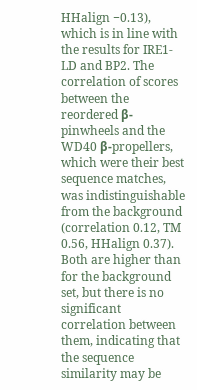HHalign −0.13), which is in line with the results for IRE1-LD and BP2. The correlation of scores between the reordered β-pinwheels and the WD40 β-propellers, which were their best sequence matches, was indistinguishable from the background (correlation 0.12, TM 0.56, HHalign 0.37). Both are higher than for the background set, but there is no significant correlation between them, indicating that the sequence similarity may be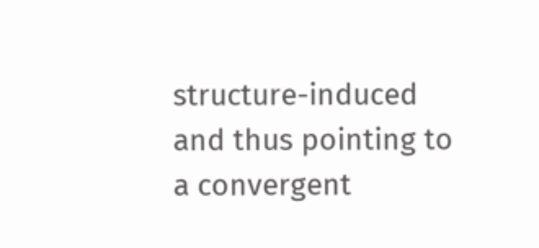structure-induced and thus pointing to a convergent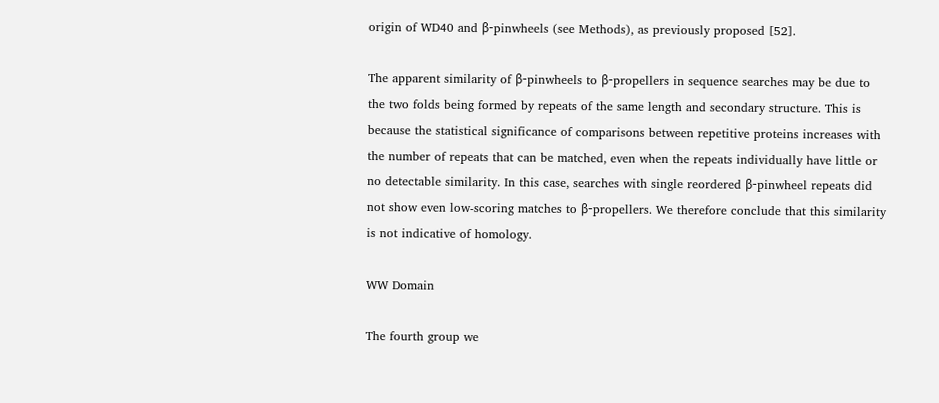origin of WD40 and β-pinwheels (see Methods), as previously proposed [52].

The apparent similarity of β-pinwheels to β-propellers in sequence searches may be due to the two folds being formed by repeats of the same length and secondary structure. This is because the statistical significance of comparisons between repetitive proteins increases with the number of repeats that can be matched, even when the repeats individually have little or no detectable similarity. In this case, searches with single reordered β-pinwheel repeats did not show even low-scoring matches to β-propellers. We therefore conclude that this similarity is not indicative of homology.

WW Domain

The fourth group we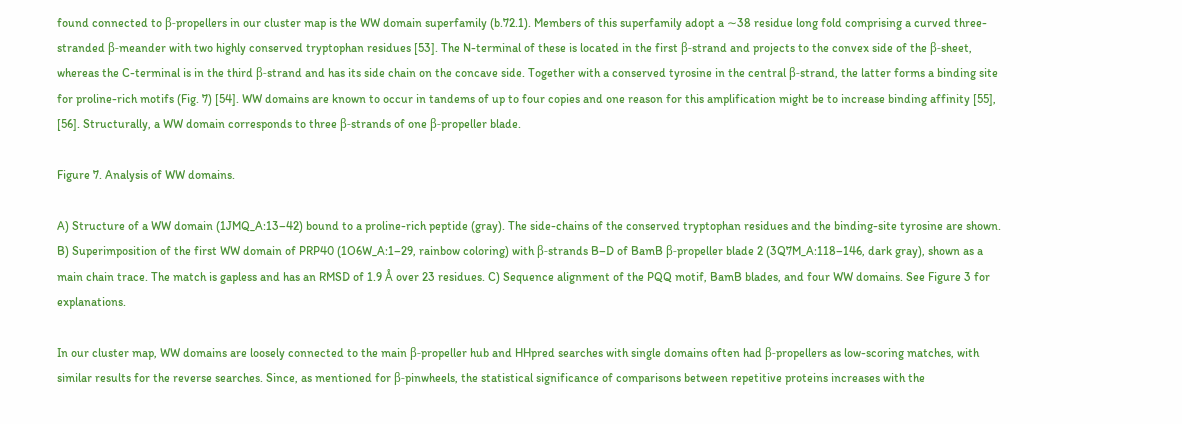found connected to β-propellers in our cluster map is the WW domain superfamily (b.72.1). Members of this superfamily adopt a ∼38 residue long fold comprising a curved three-stranded β-meander with two highly conserved tryptophan residues [53]. The N-terminal of these is located in the first β-strand and projects to the convex side of the β-sheet, whereas the C-terminal is in the third β-strand and has its side chain on the concave side. Together with a conserved tyrosine in the central β-strand, the latter forms a binding site for proline-rich motifs (Fig. 7) [54]. WW domains are known to occur in tandems of up to four copies and one reason for this amplification might be to increase binding affinity [55], [56]. Structurally, a WW domain corresponds to three β-strands of one β-propeller blade.

Figure 7. Analysis of WW domains.

A) Structure of a WW domain (1JMQ_A:13–42) bound to a proline-rich peptide (gray). The side-chains of the conserved tryptophan residues and the binding-site tyrosine are shown. B) Superimposition of the first WW domain of PRP40 (1O6W_A:1–29, rainbow coloring) with β-strands B–D of BamB β-propeller blade 2 (3Q7M_A:118–146, dark gray), shown as a main chain trace. The match is gapless and has an RMSD of 1.9 Å over 23 residues. C) Sequence alignment of the PQQ motif, BamB blades, and four WW domains. See Figure 3 for explanations.

In our cluster map, WW domains are loosely connected to the main β-propeller hub and HHpred searches with single domains often had β-propellers as low-scoring matches, with similar results for the reverse searches. Since, as mentioned for β-pinwheels, the statistical significance of comparisons between repetitive proteins increases with the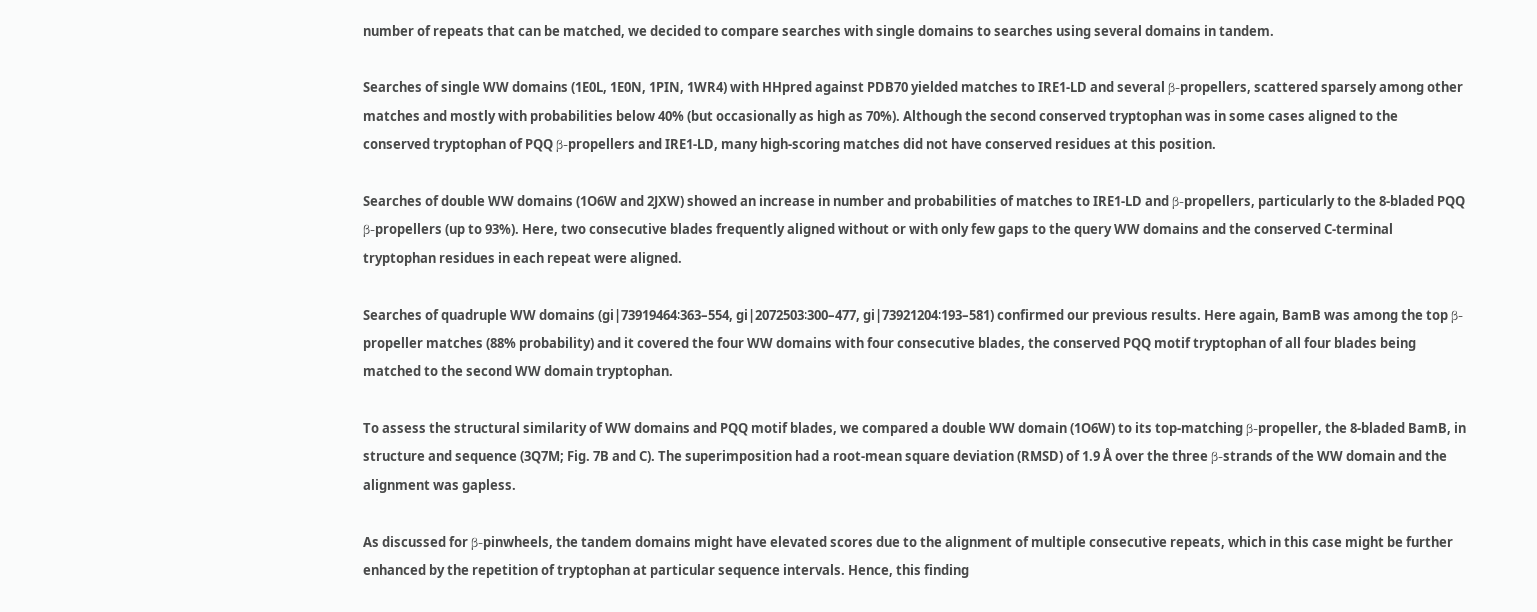number of repeats that can be matched, we decided to compare searches with single domains to searches using several domains in tandem.

Searches of single WW domains (1E0L, 1E0N, 1PIN, 1WR4) with HHpred against PDB70 yielded matches to IRE1-LD and several β-propellers, scattered sparsely among other matches and mostly with probabilities below 40% (but occasionally as high as 70%). Although the second conserved tryptophan was in some cases aligned to the conserved tryptophan of PQQ β-propellers and IRE1-LD, many high-scoring matches did not have conserved residues at this position.

Searches of double WW domains (1O6W and 2JXW) showed an increase in number and probabilities of matches to IRE1-LD and β-propellers, particularly to the 8-bladed PQQ β-propellers (up to 93%). Here, two consecutive blades frequently aligned without or with only few gaps to the query WW domains and the conserved C-terminal tryptophan residues in each repeat were aligned.

Searches of quadruple WW domains (gi|73919464∶363–554, gi|2072503∶300–477, gi|73921204∶193–581) confirmed our previous results. Here again, BamB was among the top β-propeller matches (88% probability) and it covered the four WW domains with four consecutive blades, the conserved PQQ motif tryptophan of all four blades being matched to the second WW domain tryptophan.

To assess the structural similarity of WW domains and PQQ motif blades, we compared a double WW domain (1O6W) to its top-matching β-propeller, the 8-bladed BamB, in structure and sequence (3Q7M; Fig. 7B and C). The superimposition had a root-mean square deviation (RMSD) of 1.9 Å over the three β-strands of the WW domain and the alignment was gapless.

As discussed for β-pinwheels, the tandem domains might have elevated scores due to the alignment of multiple consecutive repeats, which in this case might be further enhanced by the repetition of tryptophan at particular sequence intervals. Hence, this finding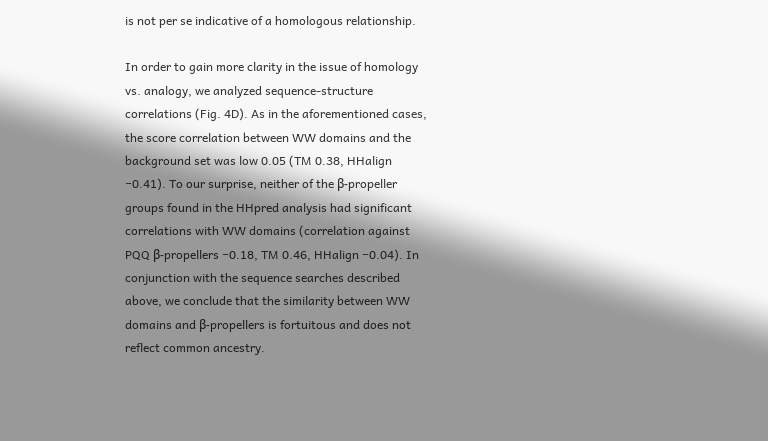is not per se indicative of a homologous relationship.

In order to gain more clarity in the issue of homology vs. analogy, we analyzed sequence-structure correlations (Fig. 4D). As in the aforementioned cases, the score correlation between WW domains and the background set was low 0.05 (TM 0.38, HHalign −0.41). To our surprise, neither of the β-propeller groups found in the HHpred analysis had significant correlations with WW domains (correlation against PQQ β-propellers −0.18, TM 0.46, HHalign −0.04). In conjunction with the sequence searches described above, we conclude that the similarity between WW domains and β-propellers is fortuitous and does not reflect common ancestry.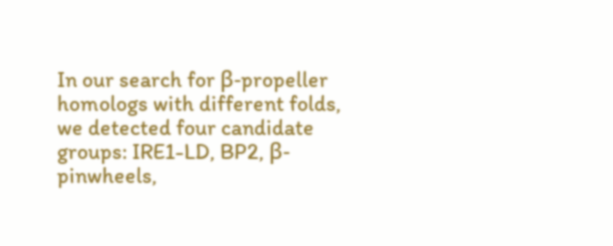In our search for β-propeller homologs with different folds, we detected four candidate groups: IRE1-LD, BP2, β-pinwheels,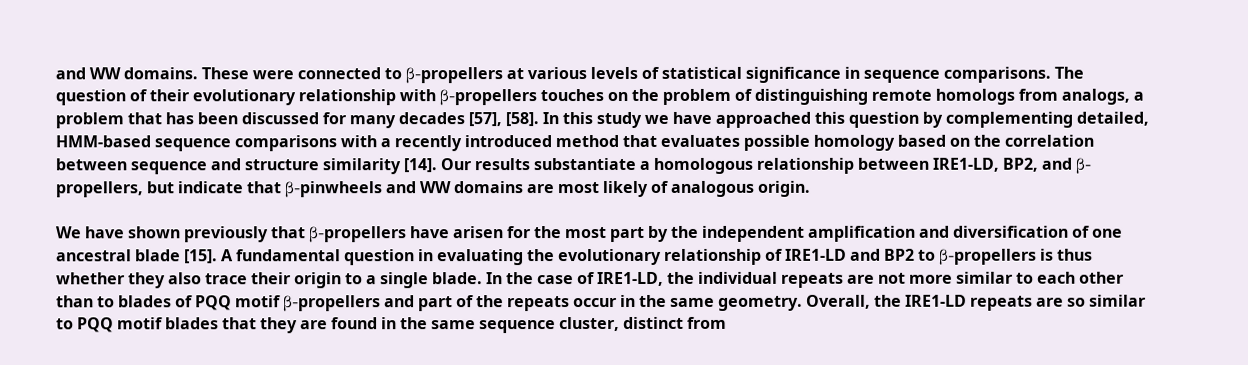and WW domains. These were connected to β-propellers at various levels of statistical significance in sequence comparisons. The question of their evolutionary relationship with β-propellers touches on the problem of distinguishing remote homologs from analogs, a problem that has been discussed for many decades [57], [58]. In this study we have approached this question by complementing detailed, HMM-based sequence comparisons with a recently introduced method that evaluates possible homology based on the correlation between sequence and structure similarity [14]. Our results substantiate a homologous relationship between IRE1-LD, BP2, and β-propellers, but indicate that β-pinwheels and WW domains are most likely of analogous origin.

We have shown previously that β-propellers have arisen for the most part by the independent amplification and diversification of one ancestral blade [15]. A fundamental question in evaluating the evolutionary relationship of IRE1-LD and BP2 to β-propellers is thus whether they also trace their origin to a single blade. In the case of IRE1-LD, the individual repeats are not more similar to each other than to blades of PQQ motif β-propellers and part of the repeats occur in the same geometry. Overall, the IRE1-LD repeats are so similar to PQQ motif blades that they are found in the same sequence cluster, distinct from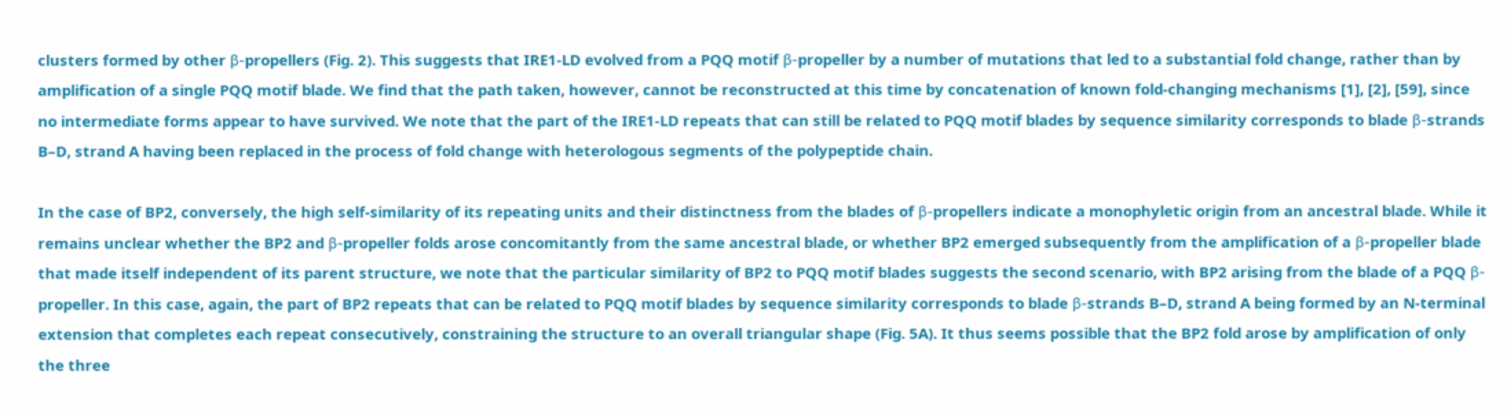clusters formed by other β-propellers (Fig. 2). This suggests that IRE1-LD evolved from a PQQ motif β-propeller by a number of mutations that led to a substantial fold change, rather than by amplification of a single PQQ motif blade. We find that the path taken, however, cannot be reconstructed at this time by concatenation of known fold-changing mechanisms [1], [2], [59], since no intermediate forms appear to have survived. We note that the part of the IRE1-LD repeats that can still be related to PQQ motif blades by sequence similarity corresponds to blade β-strands B–D, strand A having been replaced in the process of fold change with heterologous segments of the polypeptide chain.

In the case of BP2, conversely, the high self-similarity of its repeating units and their distinctness from the blades of β-propellers indicate a monophyletic origin from an ancestral blade. While it remains unclear whether the BP2 and β-propeller folds arose concomitantly from the same ancestral blade, or whether BP2 emerged subsequently from the amplification of a β-propeller blade that made itself independent of its parent structure, we note that the particular similarity of BP2 to PQQ motif blades suggests the second scenario, with BP2 arising from the blade of a PQQ β-propeller. In this case, again, the part of BP2 repeats that can be related to PQQ motif blades by sequence similarity corresponds to blade β-strands B–D, strand A being formed by an N-terminal extension that completes each repeat consecutively, constraining the structure to an overall triangular shape (Fig. 5A). It thus seems possible that the BP2 fold arose by amplification of only the three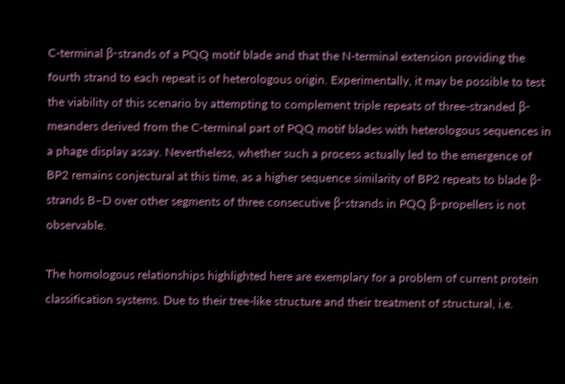C-terminal β-strands of a PQQ motif blade and that the N-terminal extension providing the fourth strand to each repeat is of heterologous origin. Experimentally, it may be possible to test the viability of this scenario by attempting to complement triple repeats of three-stranded β-meanders derived from the C-terminal part of PQQ motif blades with heterologous sequences in a phage display assay. Nevertheless, whether such a process actually led to the emergence of BP2 remains conjectural at this time, as a higher sequence similarity of BP2 repeats to blade β-strands B–D over other segments of three consecutive β-strands in PQQ β-propellers is not observable.

The homologous relationships highlighted here are exemplary for a problem of current protein classification systems. Due to their tree-like structure and their treatment of structural, i.e.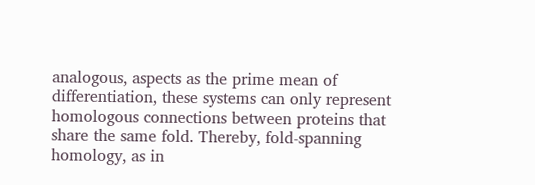analogous, aspects as the prime mean of differentiation, these systems can only represent homologous connections between proteins that share the same fold. Thereby, fold-spanning homology, as in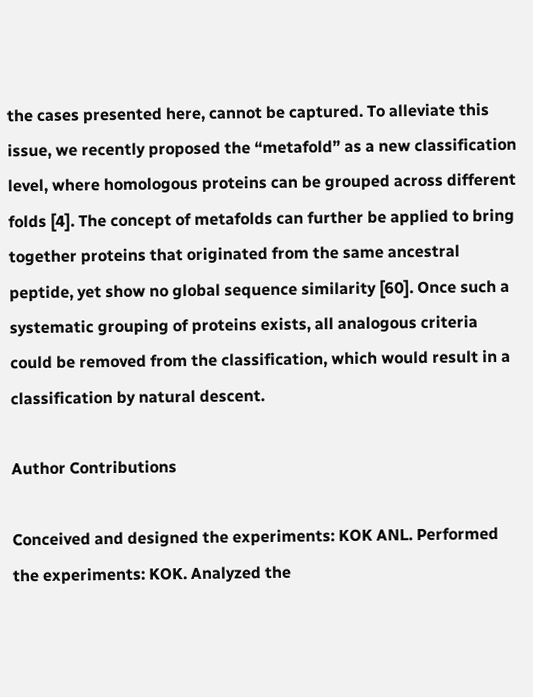the cases presented here, cannot be captured. To alleviate this issue, we recently proposed the “metafold” as a new classification level, where homologous proteins can be grouped across different folds [4]. The concept of metafolds can further be applied to bring together proteins that originated from the same ancestral peptide, yet show no global sequence similarity [60]. Once such a systematic grouping of proteins exists, all analogous criteria could be removed from the classification, which would result in a classification by natural descent.

Author Contributions

Conceived and designed the experiments: KOK ANL. Performed the experiments: KOK. Analyzed the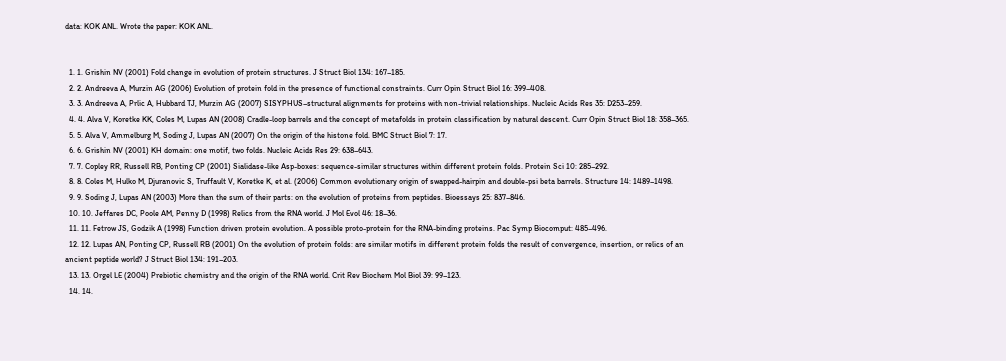data: KOK ANL. Wrote the paper: KOK ANL.


  1. 1. Grishin NV (2001) Fold change in evolution of protein structures. J Struct Biol 134: 167–185.
  2. 2. Andreeva A, Murzin AG (2006) Evolution of protein fold in the presence of functional constraints. Curr Opin Struct Biol 16: 399–408.
  3. 3. Andreeva A, Prlic A, Hubbard TJ, Murzin AG (2007) SISYPHUS–structural alignments for proteins with non-trivial relationships. Nucleic Acids Res 35: D253–259.
  4. 4. Alva V, Koretke KK, Coles M, Lupas AN (2008) Cradle-loop barrels and the concept of metafolds in protein classification by natural descent. Curr Opin Struct Biol 18: 358–365.
  5. 5. Alva V, Ammelburg M, Soding J, Lupas AN (2007) On the origin of the histone fold. BMC Struct Biol 7: 17.
  6. 6. Grishin NV (2001) KH domain: one motif, two folds. Nucleic Acids Res 29: 638–643.
  7. 7. Copley RR, Russell RB, Ponting CP (2001) Sialidase-like Asp-boxes: sequence-similar structures within different protein folds. Protein Sci 10: 285–292.
  8. 8. Coles M, Hulko M, Djuranovic S, Truffault V, Koretke K, et al. (2006) Common evolutionary origin of swapped-hairpin and double-psi beta barrels. Structure 14: 1489–1498.
  9. 9. Soding J, Lupas AN (2003) More than the sum of their parts: on the evolution of proteins from peptides. Bioessays 25: 837–846.
  10. 10. Jeffares DC, Poole AM, Penny D (1998) Relics from the RNA world. J Mol Evol 46: 18–36.
  11. 11. Fetrow JS, Godzik A (1998) Function driven protein evolution. A possible proto-protein for the RNA-binding proteins. Pac Symp Biocomput: 485–496.
  12. 12. Lupas AN, Ponting CP, Russell RB (2001) On the evolution of protein folds: are similar motifs in different protein folds the result of convergence, insertion, or relics of an ancient peptide world? J Struct Biol 134: 191–203.
  13. 13. Orgel LE (2004) Prebiotic chemistry and the origin of the RNA world. Crit Rev Biochem Mol Biol 39: 99–123.
  14. 14.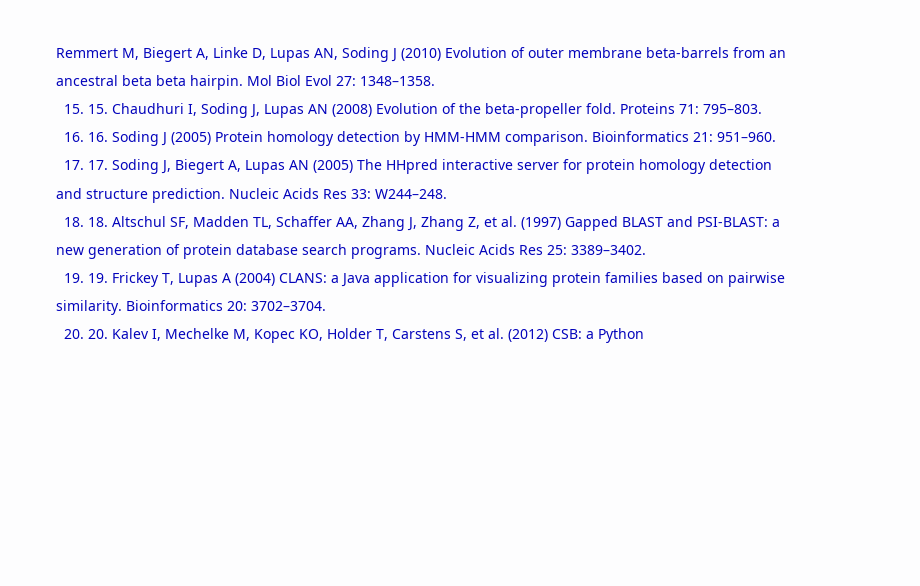Remmert M, Biegert A, Linke D, Lupas AN, Soding J (2010) Evolution of outer membrane beta-barrels from an ancestral beta beta hairpin. Mol Biol Evol 27: 1348–1358.
  15. 15. Chaudhuri I, Soding J, Lupas AN (2008) Evolution of the beta-propeller fold. Proteins 71: 795–803.
  16. 16. Soding J (2005) Protein homology detection by HMM-HMM comparison. Bioinformatics 21: 951–960.
  17. 17. Soding J, Biegert A, Lupas AN (2005) The HHpred interactive server for protein homology detection and structure prediction. Nucleic Acids Res 33: W244–248.
  18. 18. Altschul SF, Madden TL, Schaffer AA, Zhang J, Zhang Z, et al. (1997) Gapped BLAST and PSI-BLAST: a new generation of protein database search programs. Nucleic Acids Res 25: 3389–3402.
  19. 19. Frickey T, Lupas A (2004) CLANS: a Java application for visualizing protein families based on pairwise similarity. Bioinformatics 20: 3702–3704.
  20. 20. Kalev I, Mechelke M, Kopec KO, Holder T, Carstens S, et al. (2012) CSB: a Python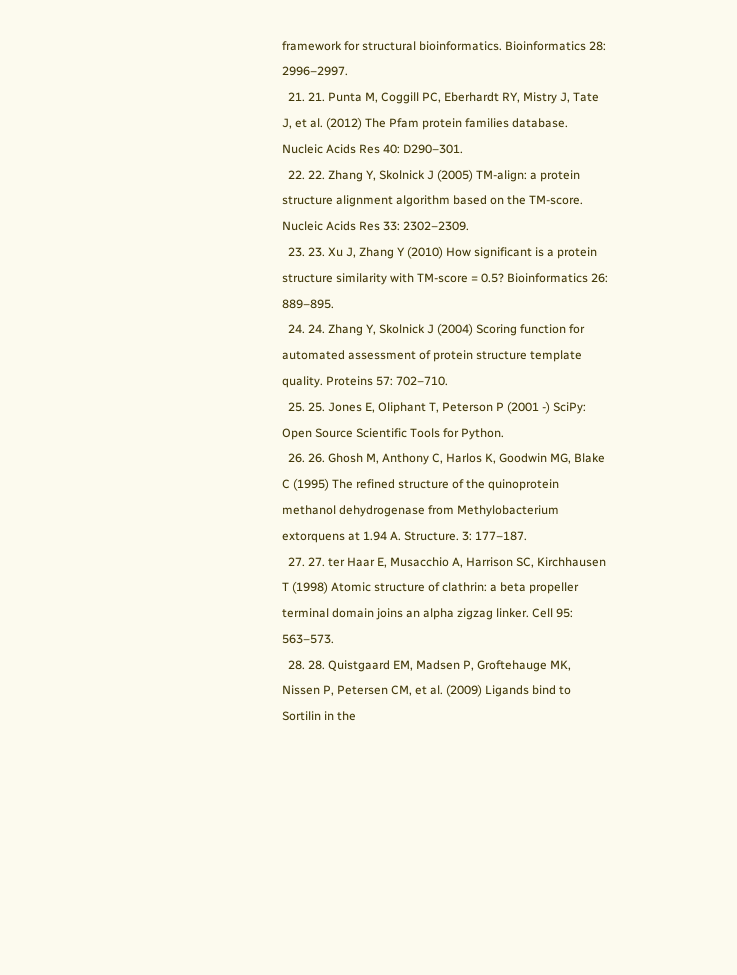framework for structural bioinformatics. Bioinformatics 28: 2996–2997.
  21. 21. Punta M, Coggill PC, Eberhardt RY, Mistry J, Tate J, et al. (2012) The Pfam protein families database. Nucleic Acids Res 40: D290–301.
  22. 22. Zhang Y, Skolnick J (2005) TM-align: a protein structure alignment algorithm based on the TM-score. Nucleic Acids Res 33: 2302–2309.
  23. 23. Xu J, Zhang Y (2010) How significant is a protein structure similarity with TM-score = 0.5? Bioinformatics 26: 889–895.
  24. 24. Zhang Y, Skolnick J (2004) Scoring function for automated assessment of protein structure template quality. Proteins 57: 702–710.
  25. 25. Jones E, Oliphant T, Peterson P (2001 -) SciPy: Open Source Scientific Tools for Python.
  26. 26. Ghosh M, Anthony C, Harlos K, Goodwin MG, Blake C (1995) The refined structure of the quinoprotein methanol dehydrogenase from Methylobacterium extorquens at 1.94 A. Structure. 3: 177–187.
  27. 27. ter Haar E, Musacchio A, Harrison SC, Kirchhausen T (1998) Atomic structure of clathrin: a beta propeller terminal domain joins an alpha zigzag linker. Cell 95: 563–573.
  28. 28. Quistgaard EM, Madsen P, Groftehauge MK, Nissen P, Petersen CM, et al. (2009) Ligands bind to Sortilin in the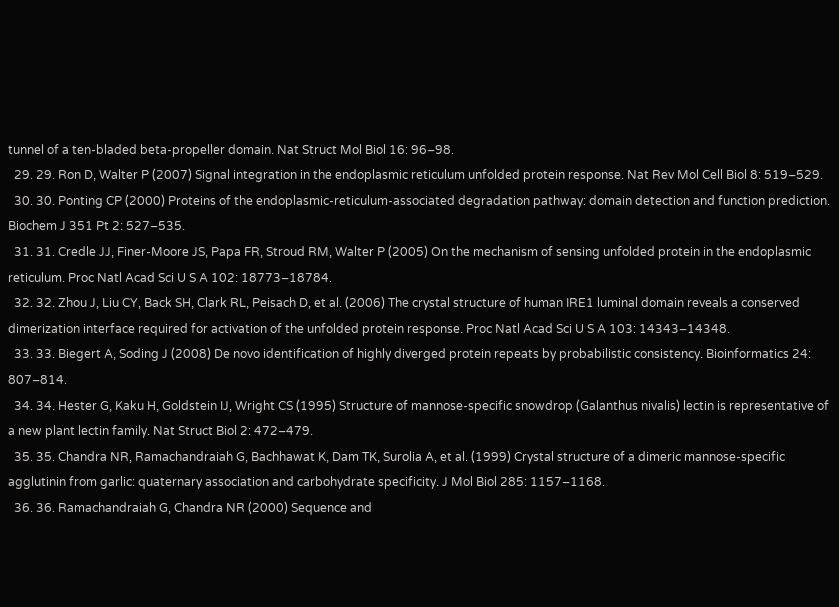tunnel of a ten-bladed beta-propeller domain. Nat Struct Mol Biol 16: 96–98.
  29. 29. Ron D, Walter P (2007) Signal integration in the endoplasmic reticulum unfolded protein response. Nat Rev Mol Cell Biol 8: 519–529.
  30. 30. Ponting CP (2000) Proteins of the endoplasmic-reticulum-associated degradation pathway: domain detection and function prediction. Biochem J 351 Pt 2: 527–535.
  31. 31. Credle JJ, Finer-Moore JS, Papa FR, Stroud RM, Walter P (2005) On the mechanism of sensing unfolded protein in the endoplasmic reticulum. Proc Natl Acad Sci U S A 102: 18773–18784.
  32. 32. Zhou J, Liu CY, Back SH, Clark RL, Peisach D, et al. (2006) The crystal structure of human IRE1 luminal domain reveals a conserved dimerization interface required for activation of the unfolded protein response. Proc Natl Acad Sci U S A 103: 14343–14348.
  33. 33. Biegert A, Soding J (2008) De novo identification of highly diverged protein repeats by probabilistic consistency. Bioinformatics 24: 807–814.
  34. 34. Hester G, Kaku H, Goldstein IJ, Wright CS (1995) Structure of mannose-specific snowdrop (Galanthus nivalis) lectin is representative of a new plant lectin family. Nat Struct Biol 2: 472–479.
  35. 35. Chandra NR, Ramachandraiah G, Bachhawat K, Dam TK, Surolia A, et al. (1999) Crystal structure of a dimeric mannose-specific agglutinin from garlic: quaternary association and carbohydrate specificity. J Mol Biol 285: 1157–1168.
  36. 36. Ramachandraiah G, Chandra NR (2000) Sequence and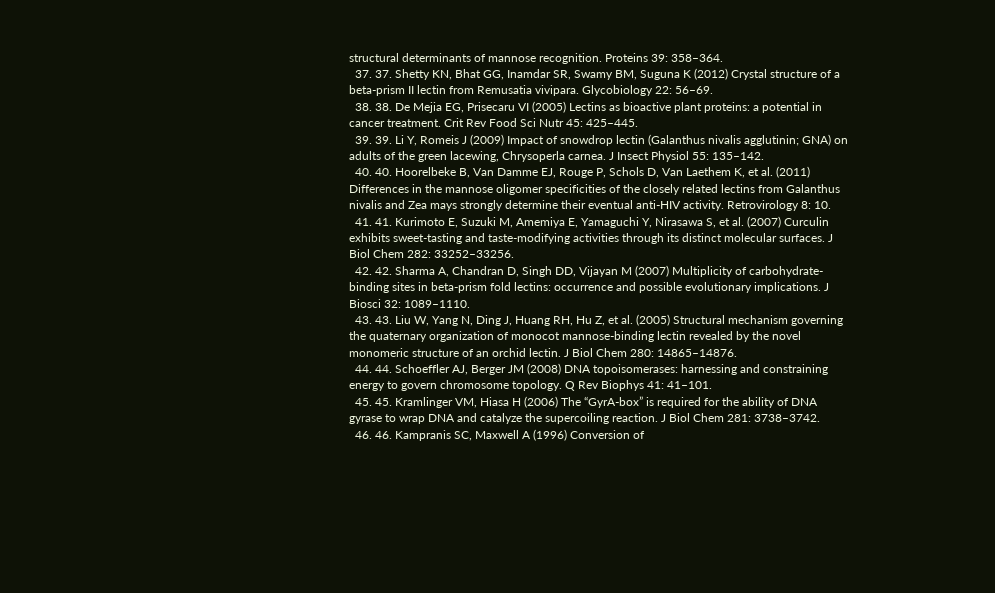structural determinants of mannose recognition. Proteins 39: 358–364.
  37. 37. Shetty KN, Bhat GG, Inamdar SR, Swamy BM, Suguna K (2012) Crystal structure of a beta-prism II lectin from Remusatia vivipara. Glycobiology 22: 56–69.
  38. 38. De Mejia EG, Prisecaru VI (2005) Lectins as bioactive plant proteins: a potential in cancer treatment. Crit Rev Food Sci Nutr 45: 425–445.
  39. 39. Li Y, Romeis J (2009) Impact of snowdrop lectin (Galanthus nivalis agglutinin; GNA) on adults of the green lacewing, Chrysoperla carnea. J Insect Physiol 55: 135–142.
  40. 40. Hoorelbeke B, Van Damme EJ, Rouge P, Schols D, Van Laethem K, et al. (2011) Differences in the mannose oligomer specificities of the closely related lectins from Galanthus nivalis and Zea mays strongly determine their eventual anti-HIV activity. Retrovirology 8: 10.
  41. 41. Kurimoto E, Suzuki M, Amemiya E, Yamaguchi Y, Nirasawa S, et al. (2007) Curculin exhibits sweet-tasting and taste-modifying activities through its distinct molecular surfaces. J Biol Chem 282: 33252–33256.
  42. 42. Sharma A, Chandran D, Singh DD, Vijayan M (2007) Multiplicity of carbohydrate-binding sites in beta-prism fold lectins: occurrence and possible evolutionary implications. J Biosci 32: 1089–1110.
  43. 43. Liu W, Yang N, Ding J, Huang RH, Hu Z, et al. (2005) Structural mechanism governing the quaternary organization of monocot mannose-binding lectin revealed by the novel monomeric structure of an orchid lectin. J Biol Chem 280: 14865–14876.
  44. 44. Schoeffler AJ, Berger JM (2008) DNA topoisomerases: harnessing and constraining energy to govern chromosome topology. Q Rev Biophys 41: 41–101.
  45. 45. Kramlinger VM, Hiasa H (2006) The “GyrA-box” is required for the ability of DNA gyrase to wrap DNA and catalyze the supercoiling reaction. J Biol Chem 281: 3738–3742.
  46. 46. Kampranis SC, Maxwell A (1996) Conversion of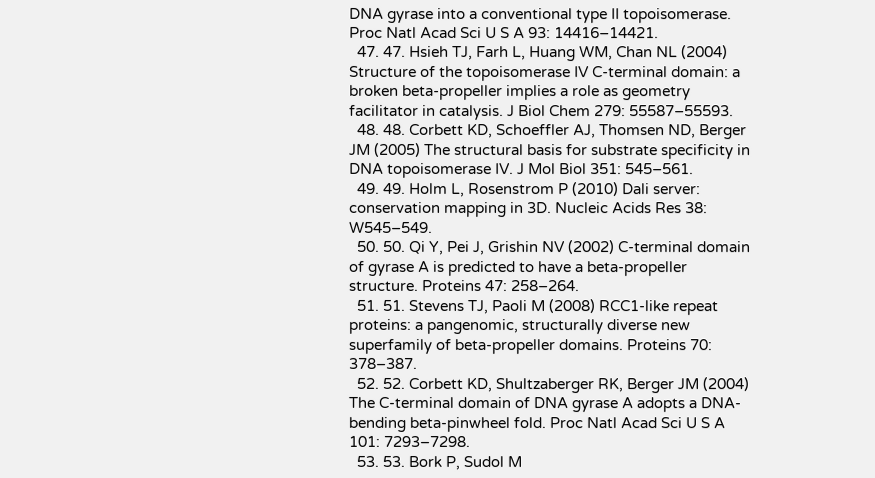DNA gyrase into a conventional type II topoisomerase. Proc Natl Acad Sci U S A 93: 14416–14421.
  47. 47. Hsieh TJ, Farh L, Huang WM, Chan NL (2004) Structure of the topoisomerase IV C-terminal domain: a broken beta-propeller implies a role as geometry facilitator in catalysis. J Biol Chem 279: 55587–55593.
  48. 48. Corbett KD, Schoeffler AJ, Thomsen ND, Berger JM (2005) The structural basis for substrate specificity in DNA topoisomerase IV. J Mol Biol 351: 545–561.
  49. 49. Holm L, Rosenstrom P (2010) Dali server: conservation mapping in 3D. Nucleic Acids Res 38: W545–549.
  50. 50. Qi Y, Pei J, Grishin NV (2002) C-terminal domain of gyrase A is predicted to have a beta-propeller structure. Proteins 47: 258–264.
  51. 51. Stevens TJ, Paoli M (2008) RCC1-like repeat proteins: a pangenomic, structurally diverse new superfamily of beta-propeller domains. Proteins 70: 378–387.
  52. 52. Corbett KD, Shultzaberger RK, Berger JM (2004) The C-terminal domain of DNA gyrase A adopts a DNA-bending beta-pinwheel fold. Proc Natl Acad Sci U S A 101: 7293–7298.
  53. 53. Bork P, Sudol M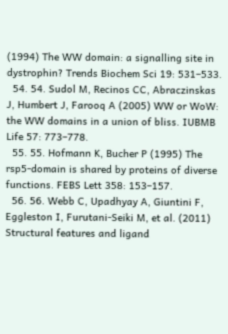(1994) The WW domain: a signalling site in dystrophin? Trends Biochem Sci 19: 531–533.
  54. 54. Sudol M, Recinos CC, Abraczinskas J, Humbert J, Farooq A (2005) WW or WoW: the WW domains in a union of bliss. IUBMB Life 57: 773–778.
  55. 55. Hofmann K, Bucher P (1995) The rsp5-domain is shared by proteins of diverse functions. FEBS Lett 358: 153–157.
  56. 56. Webb C, Upadhyay A, Giuntini F, Eggleston I, Furutani-Seiki M, et al. (2011) Structural features and ligand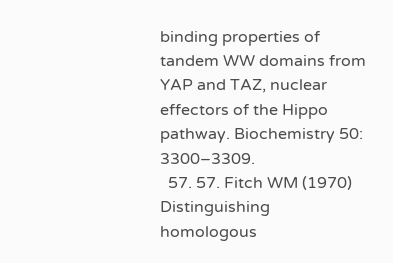binding properties of tandem WW domains from YAP and TAZ, nuclear effectors of the Hippo pathway. Biochemistry 50: 3300–3309.
  57. 57. Fitch WM (1970) Distinguishing homologous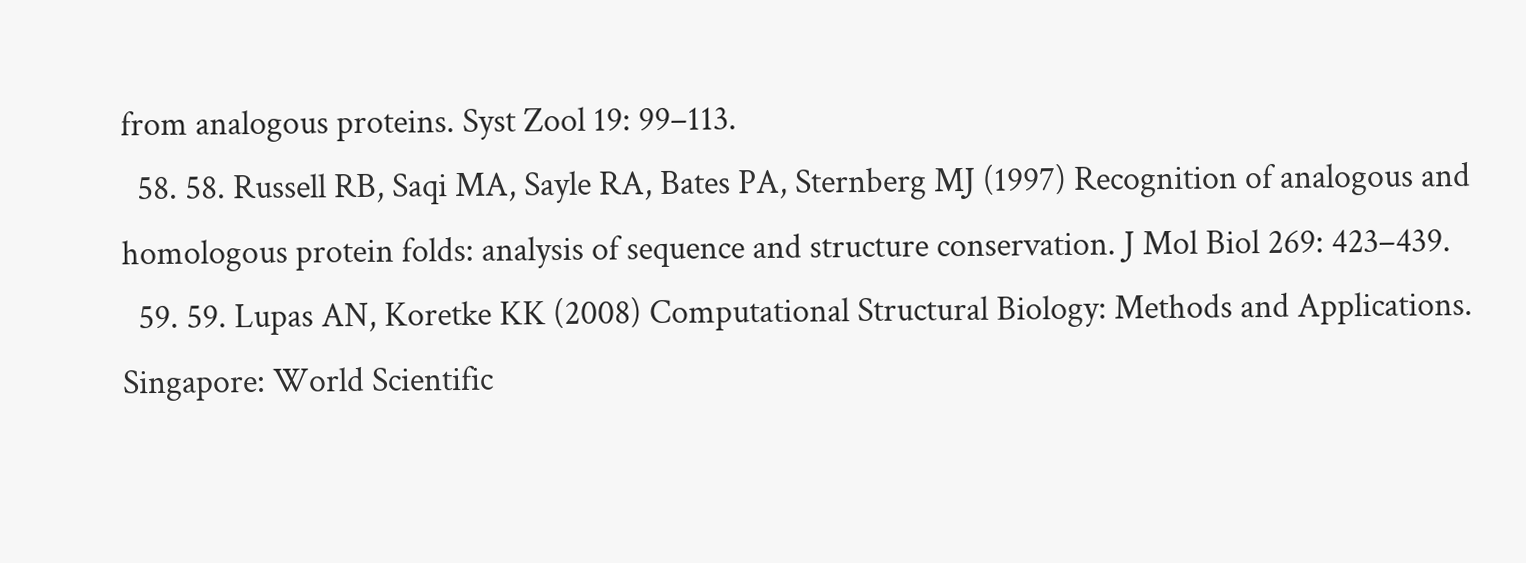from analogous proteins. Syst Zool 19: 99–113.
  58. 58. Russell RB, Saqi MA, Sayle RA, Bates PA, Sternberg MJ (1997) Recognition of analogous and homologous protein folds: analysis of sequence and structure conservation. J Mol Biol 269: 423–439.
  59. 59. Lupas AN, Koretke KK (2008) Computational Structural Biology: Methods and Applications. Singapore: World Scientific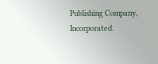Publishing Company, Incorporated.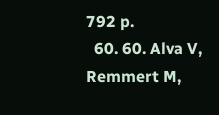792 p.
  60. 60. Alva V, Remmert M,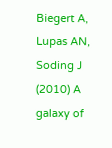Biegert A, Lupas AN, Soding J (2010) A galaxy of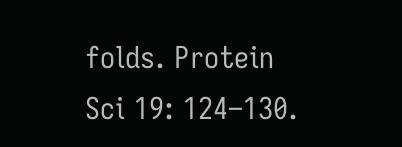folds. Protein Sci 19: 124–130.